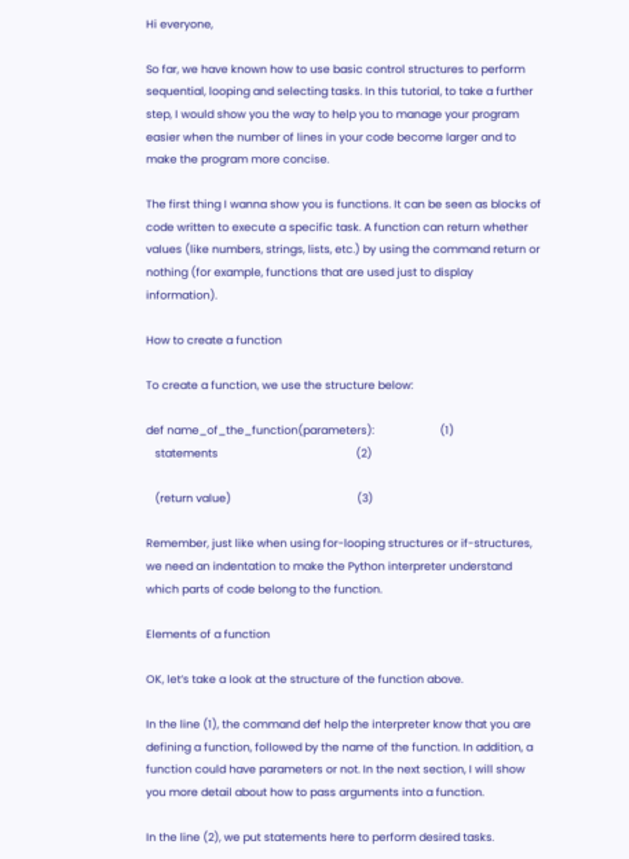Hi everyone,

So far, we have known how to use basic control structures to perform sequential, looping and selecting tasks. In this tutorial, to take a further step, I would show you the way to help you to manage your program easier when the number of lines in your code become larger and to make the program more concise.

The first thing I wanna show you is functions. It can be seen as blocks of code written to execute a specific task. A function can return whether values (like numbers, strings, lists, etc.) by using the command return or nothing (for example, functions that are used just to display information).

How to create a function

To create a function, we use the structure below:

def name_of_the_function(parameters):                      (1)
   statements                                              (2)

   (return value)                                          (3)

Remember, just like when using for-looping structures or if-structures, we need an indentation to make the Python interpreter understand which parts of code belong to the function.

Elements of a function

OK, let’s take a look at the structure of the function above.

In the line (1), the command def help the interpreter know that you are defining a function, followed by the name of the function. In addition, a function could have parameters or not. In the next section, I will show you more detail about how to pass arguments into a function.

In the line (2), we put statements here to perform desired tasks.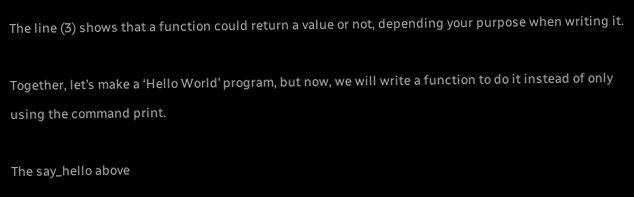The line (3) shows that a function could return a value or not, depending your purpose when writing it.

Together, let’s make a ‘Hello World’ program, but now, we will write a function to do it instead of only using the command print.

The say_hello above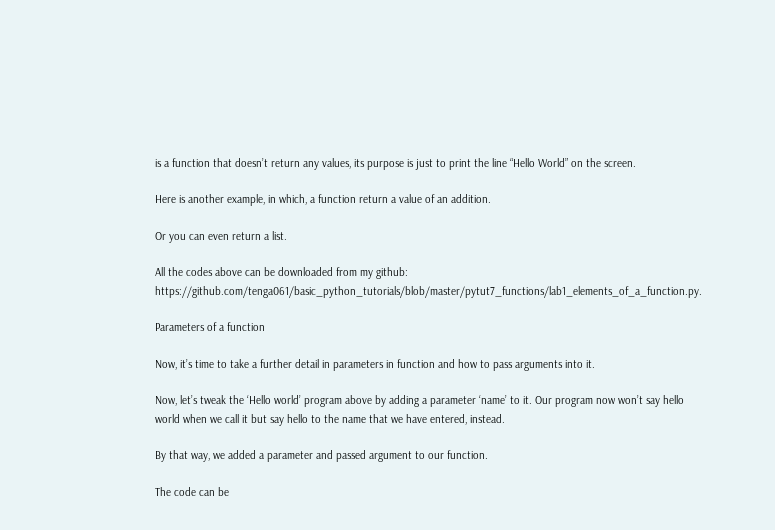is a function that doesn’t return any values, its purpose is just to print the line “Hello World” on the screen.

Here is another example, in which, a function return a value of an addition.

Or you can even return a list.

All the codes above can be downloaded from my github: https://github.com/tenga061/basic_python_tutorials/blob/master/pytut7_functions/lab1_elements_of_a_function.py.

Parameters of a function

Now, it’s time to take a further detail in parameters in function and how to pass arguments into it.

Now, let’s tweak the ‘Hello world’ program above by adding a parameter ‘name’ to it. Our program now won’t say hello world when we call it but say hello to the name that we have entered, instead.

By that way, we added a parameter and passed argument to our function.

The code can be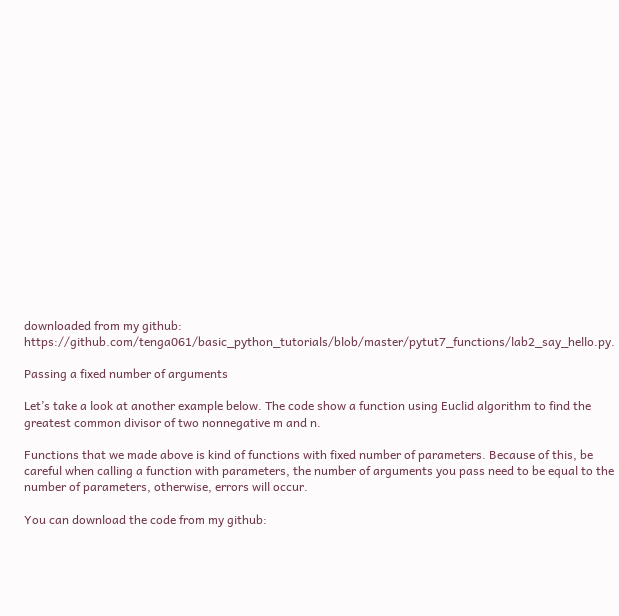downloaded from my github: https://github.com/tenga061/basic_python_tutorials/blob/master/pytut7_functions/lab2_say_hello.py.

Passing a fixed number of arguments

Let’s take a look at another example below. The code show a function using Euclid algorithm to find the greatest common divisor of two nonnegative m and n.

Functions that we made above is kind of functions with fixed number of parameters. Because of this, be careful when calling a function with parameters, the number of arguments you pass need to be equal to the number of parameters, otherwise, errors will occur.

You can download the code from my github: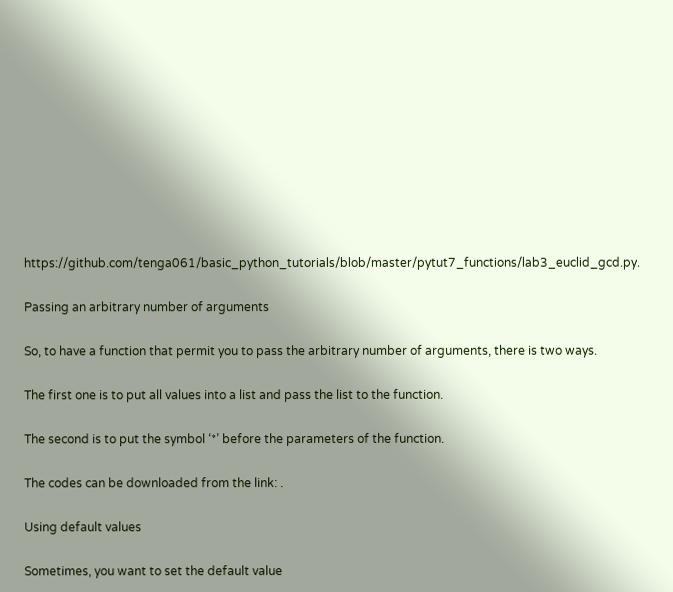https://github.com/tenga061/basic_python_tutorials/blob/master/pytut7_functions/lab3_euclid_gcd.py.

Passing an arbitrary number of arguments

So, to have a function that permit you to pass the arbitrary number of arguments, there is two ways.

The first one is to put all values into a list and pass the list to the function.

The second is to put the symbol ‘*’ before the parameters of the function.

The codes can be downloaded from the link: .

Using default values

Sometimes, you want to set the default value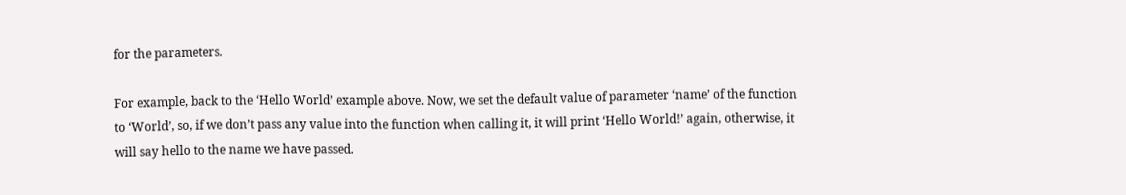for the parameters.

For example, back to the ‘Hello World’ example above. Now, we set the default value of parameter ‘name’ of the function to ‘World’, so, if we don’t pass any value into the function when calling it, it will print ‘Hello World!’ again, otherwise, it will say hello to the name we have passed.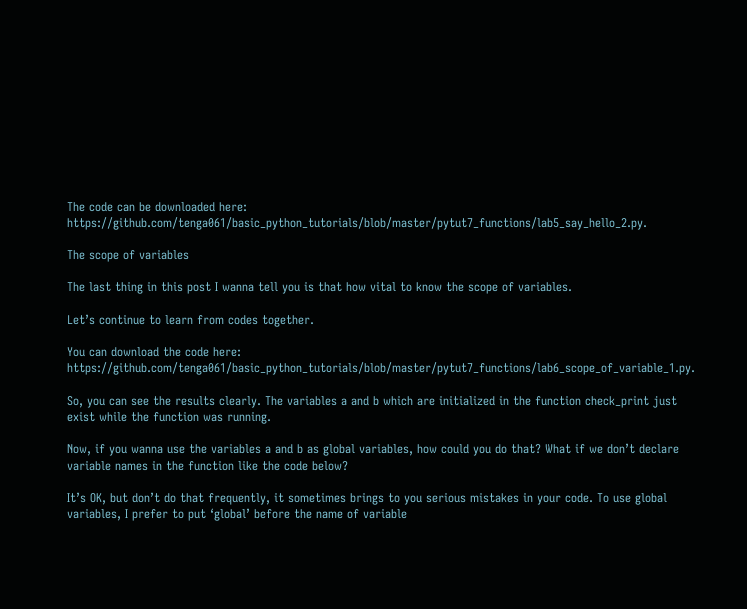The code can be downloaded here: https://github.com/tenga061/basic_python_tutorials/blob/master/pytut7_functions/lab5_say_hello_2.py.

The scope of variables

The last thing in this post I wanna tell you is that how vital to know the scope of variables.

Let’s continue to learn from codes together.

You can download the code here: https://github.com/tenga061/basic_python_tutorials/blob/master/pytut7_functions/lab6_scope_of_variable_1.py.

So, you can see the results clearly. The variables a and b which are initialized in the function check_print just exist while the function was running.

Now, if you wanna use the variables a and b as global variables, how could you do that? What if we don’t declare variable names in the function like the code below?

It’s OK, but don’t do that frequently, it sometimes brings to you serious mistakes in your code. To use global variables, I prefer to put ‘global’ before the name of variable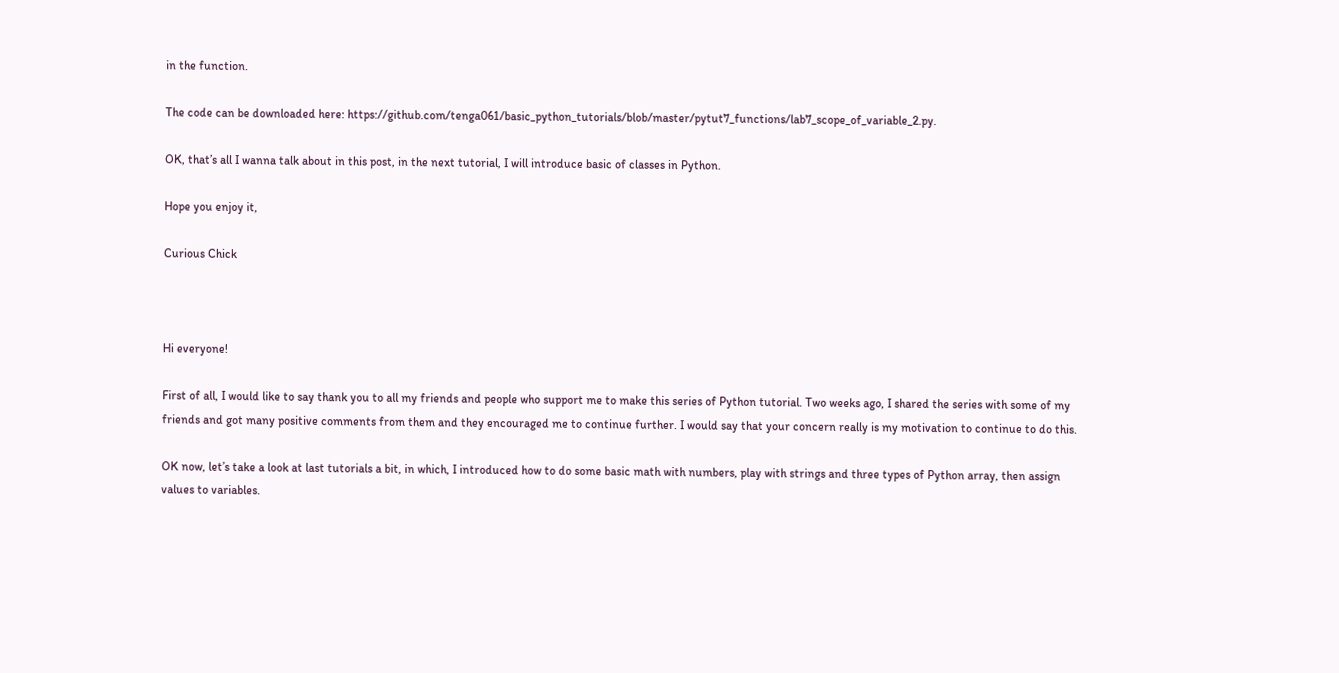in the function.

The code can be downloaded here: https://github.com/tenga061/basic_python_tutorials/blob/master/pytut7_functions/lab7_scope_of_variable_2.py.

OK, that’s all I wanna talk about in this post, in the next tutorial, I will introduce basic of classes in Python.

Hope you enjoy it,

Curious Chick



Hi everyone!

First of all, I would like to say thank you to all my friends and people who support me to make this series of Python tutorial. Two weeks ago, I shared the series with some of my friends and got many positive comments from them and they encouraged me to continue further. I would say that your concern really is my motivation to continue to do this.

OK now, let’s take a look at last tutorials a bit, in which, I introduced how to do some basic math with numbers, play with strings and three types of Python array, then assign values to variables.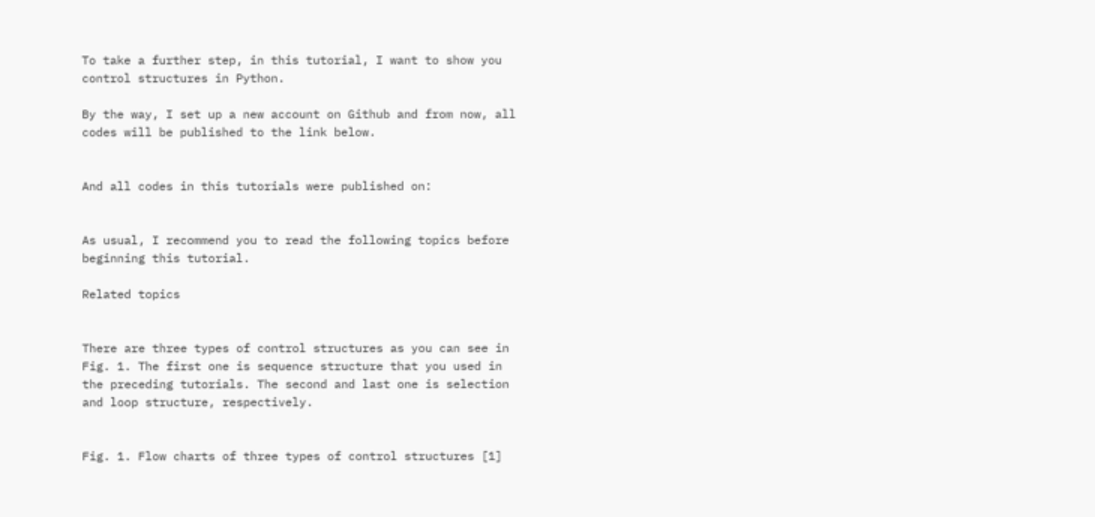To take a further step, in this tutorial, I want to show you control structures in Python.

By the way, I set up a new account on Github and from now, all codes will be published to the link below.


And all codes in this tutorials were published on:


As usual, I recommend you to read the following topics before beginning this tutorial.

Related topics


There are three types of control structures as you can see in Fig. 1. The first one is sequence structure that you used in the preceding tutorials. The second and last one is selection and loop structure, respectively.


Fig. 1. Flow charts of three types of control structures [1]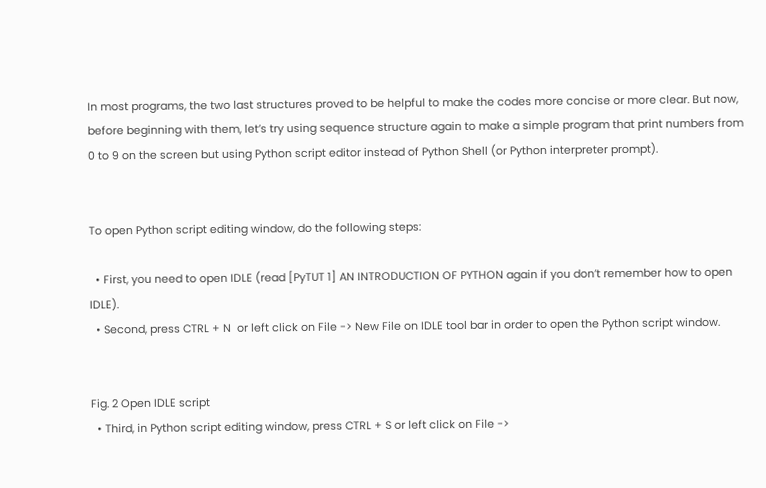In most programs, the two last structures proved to be helpful to make the codes more concise or more clear. But now, before beginning with them, let’s try using sequence structure again to make a simple program that print numbers from 0 to 9 on the screen but using Python script editor instead of Python Shell (or Python interpreter prompt).


To open Python script editing window, do the following steps:

  • First, you need to open IDLE (read [PyTUT 1] AN INTRODUCTION OF PYTHON again if you don’t remember how to open IDLE).
  • Second, press CTRL + N  or left click on File -> New File on IDLE tool bar in order to open the Python script window.


Fig. 2 Open IDLE script
  • Third, in Python script editing window, press CTRL + S or left click on File ->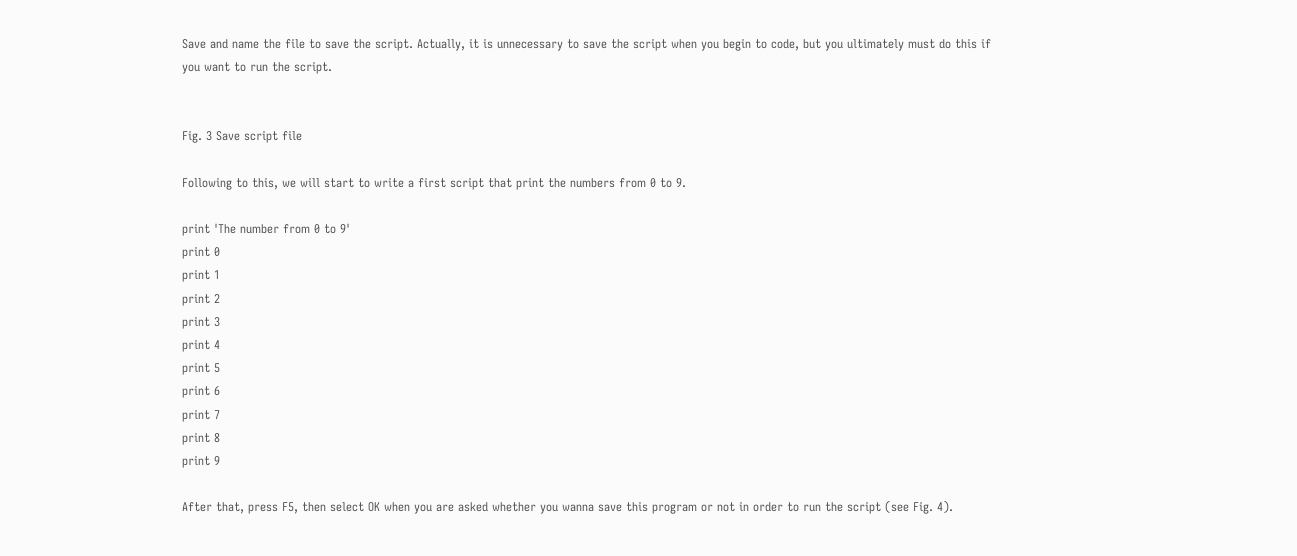Save and name the file to save the script. Actually, it is unnecessary to save the script when you begin to code, but you ultimately must do this if you want to run the script.


Fig. 3 Save script file

Following to this, we will start to write a first script that print the numbers from 0 to 9.

print 'The number from 0 to 9'
print 0
print 1
print 2
print 3
print 4
print 5
print 6
print 7
print 8
print 9

After that, press F5, then select OK when you are asked whether you wanna save this program or not in order to run the script (see Fig. 4).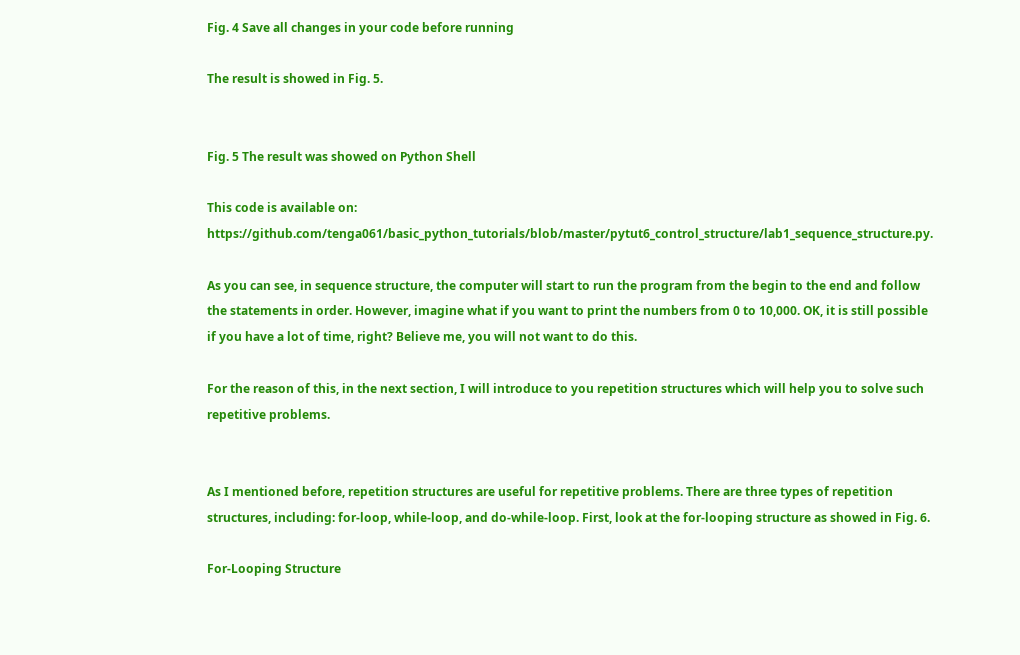Fig. 4 Save all changes in your code before running

The result is showed in Fig. 5.


Fig. 5 The result was showed on Python Shell

This code is available on: https://github.com/tenga061/basic_python_tutorials/blob/master/pytut6_control_structure/lab1_sequence_structure.py.

As you can see, in sequence structure, the computer will start to run the program from the begin to the end and follow the statements in order. However, imagine what if you want to print the numbers from 0 to 10,000. OK, it is still possible if you have a lot of time, right? Believe me, you will not want to do this.

For the reason of this, in the next section, I will introduce to you repetition structures which will help you to solve such repetitive problems.


As I mentioned before, repetition structures are useful for repetitive problems. There are three types of repetition structures, including: for-loop, while-loop, and do-while-loop. First, look at the for-looping structure as showed in Fig. 6.

For-Looping Structure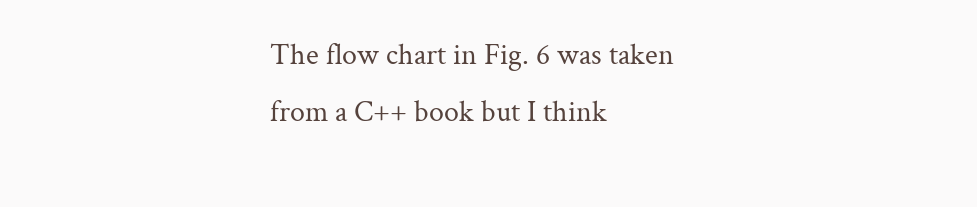The flow chart in Fig. 6 was taken from a C++ book but I think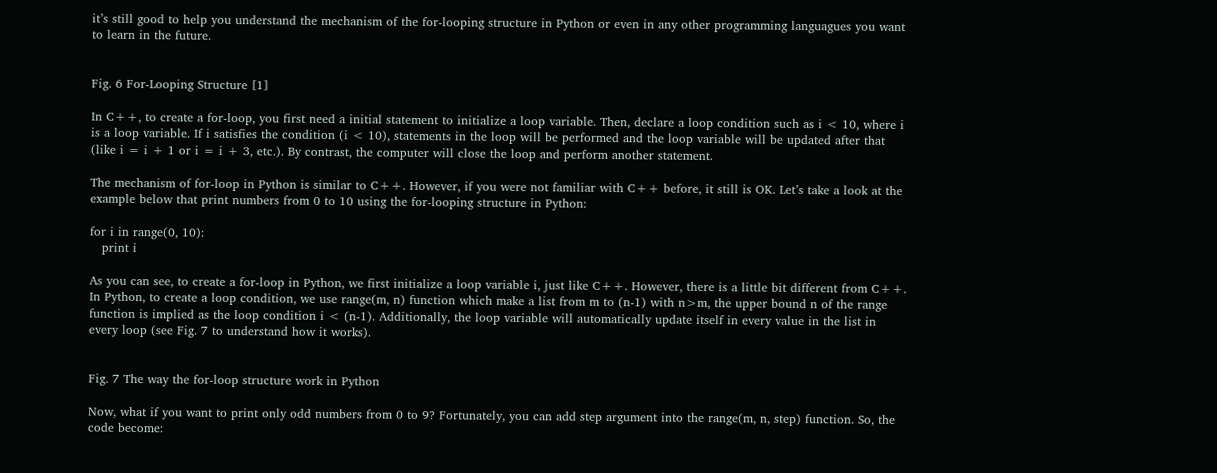it’s still good to help you understand the mechanism of the for-looping structure in Python or even in any other programming languagues you want to learn in the future.


Fig. 6 For-Looping Structure [1]

In C++, to create a for-loop, you first need a initial statement to initialize a loop variable. Then, declare a loop condition such as i < 10, where i is a loop variable. If i satisfies the condition (i < 10), statements in the loop will be performed and the loop variable will be updated after that (like i = i + 1 or i = i + 3, etc.). By contrast, the computer will close the loop and perform another statement.

The mechanism of for-loop in Python is similar to C++. However, if you were not familiar with C++ before, it still is OK. Let’s take a look at the example below that print numbers from 0 to 10 using the for-looping structure in Python:

for i in range(0, 10):
   print i

As you can see, to create a for-loop in Python, we first initialize a loop variable i, just like C++. However, there is a little bit different from C++. In Python, to create a loop condition, we use range(m, n) function which make a list from m to (n-1) with n>m, the upper bound n of the range function is implied as the loop condition i < (n-1). Additionally, the loop variable will automatically update itself in every value in the list in every loop (see Fig. 7 to understand how it works).


Fig. 7 The way the for-loop structure work in Python

Now, what if you want to print only odd numbers from 0 to 9? Fortunately, you can add step argument into the range(m, n, step) function. So, the code become: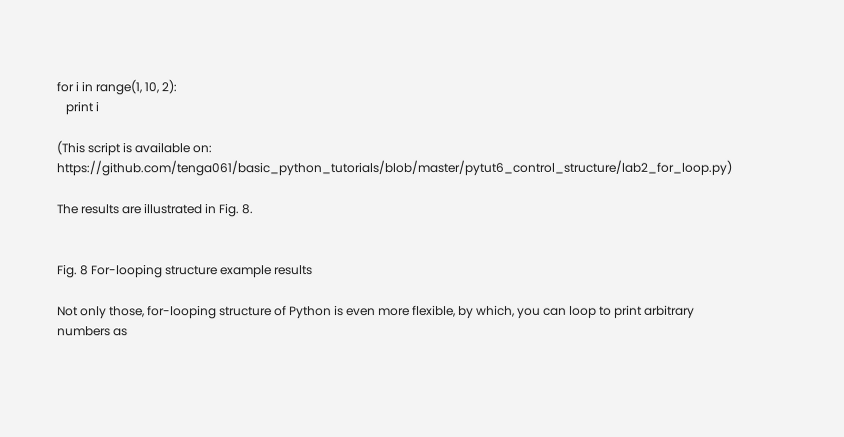for i in range(1, 10, 2):
   print i

(This script is available on: https://github.com/tenga061/basic_python_tutorials/blob/master/pytut6_control_structure/lab2_for_loop.py)

The results are illustrated in Fig. 8.


Fig. 8 For-looping structure example results

Not only those, for-looping structure of Python is even more flexible, by which, you can loop to print arbitrary numbers as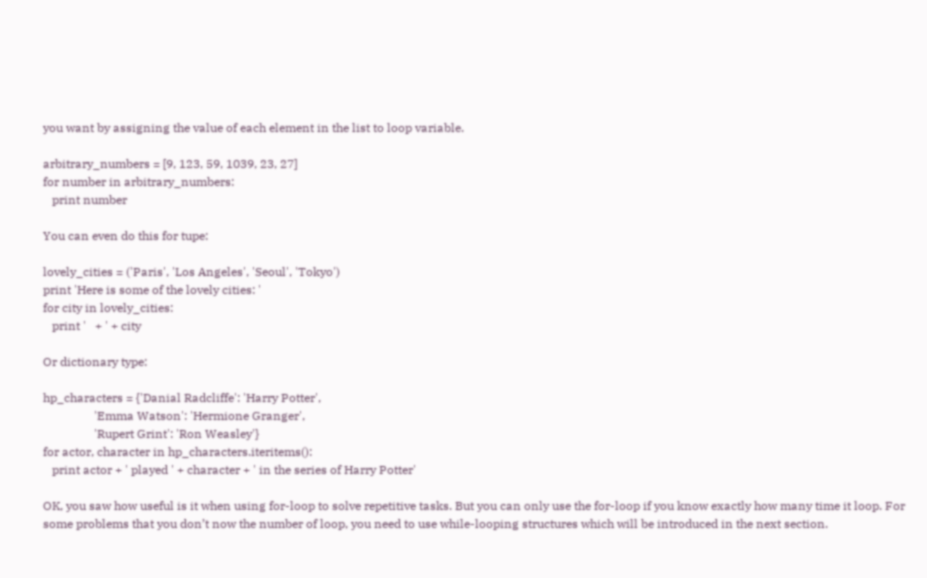you want by assigning the value of each element in the list to loop variable.

arbitrary_numbers = [9, 123, 59, 1039, 23, 27]
for number in arbitrary_numbers:
   print number

You can even do this for tupe:

lovely_cities = ('Paris', 'Los Angeles', 'Seoul', 'Tokyo')
print 'Here is some of the lovely cities: '
for city in lovely_cities:
   print '   + ' + city

Or dictionary type:

hp_characters = {'Danial Radcliffe': 'Harry Potter',
                 'Emma Watson': 'Hermione Granger',
                 'Rupert Grint': 'Ron Weasley'}
for actor, character in hp_characters.iteritems():
   print actor + ' played ' + character + ' in the series of Harry Potter'

OK, you saw how useful is it when using for-loop to solve repetitive tasks. But you can only use the for-loop if you know exactly how many time it loop. For some problems that you don’t now the number of loop, you need to use while-looping structures which will be introduced in the next section.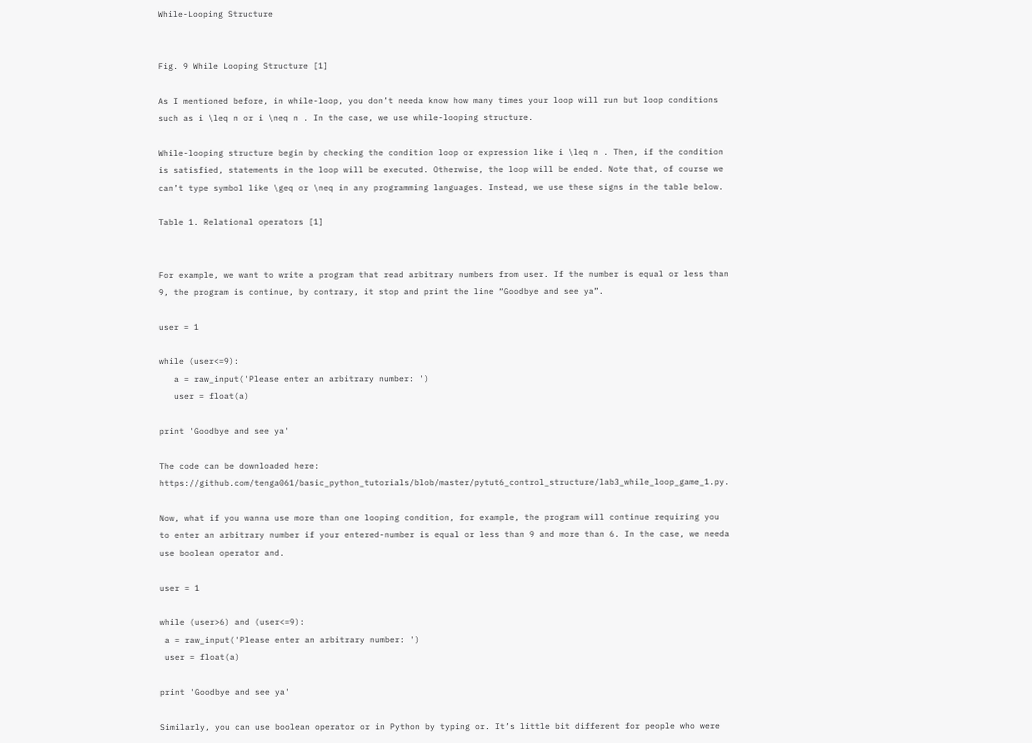While-Looping Structure


Fig. 9 While Looping Structure [1]

As I mentioned before, in while-loop, you don’t needa know how many times your loop will run but loop conditions such as i \leq n or i \neq n . In the case, we use while-looping structure.

While-looping structure begin by checking the condition loop or expression like i \leq n . Then, if the condition is satisfied, statements in the loop will be executed. Otherwise, the loop will be ended. Note that, of course we can’t type symbol like \geq or \neq in any programming languages. Instead, we use these signs in the table below.

Table 1. Relational operators [1]


For example, we want to write a program that read arbitrary numbers from user. If the number is equal or less than 9, the program is continue, by contrary, it stop and print the line “Goodbye and see ya”.

user = 1

while (user<=9):
   a = raw_input('Please enter an arbitrary number: ')
   user = float(a)

print 'Goodbye and see ya'

The code can be downloaded here: https://github.com/tenga061/basic_python_tutorials/blob/master/pytut6_control_structure/lab3_while_loop_game_1.py.

Now, what if you wanna use more than one looping condition, for example, the program will continue requiring you to enter an arbitrary number if your entered-number is equal or less than 9 and more than 6. In the case, we needa use boolean operator and.

user = 1

while (user>6) and (user<=9):
 a = raw_input('Please enter an arbitrary number: ')
 user = float(a)

print 'Goodbye and see ya'

Similarly, you can use boolean operator or in Python by typing or. It’s little bit different for people who were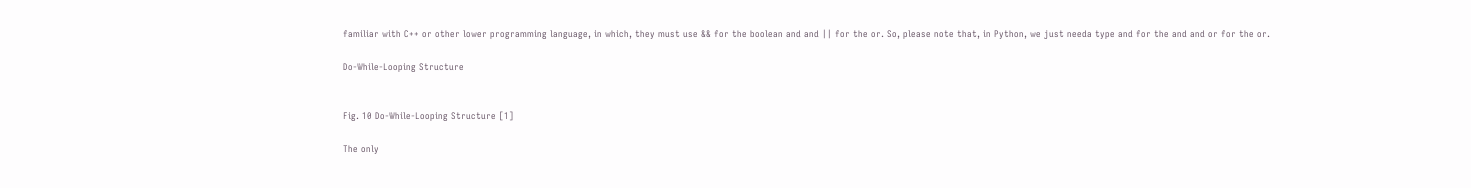familiar with C++ or other lower programming language, in which, they must use && for the boolean and and || for the or. So, please note that, in Python, we just needa type and for the and and or for the or.

Do-While-Looping Structure


Fig. 10 Do-While-Looping Structure [1]

The only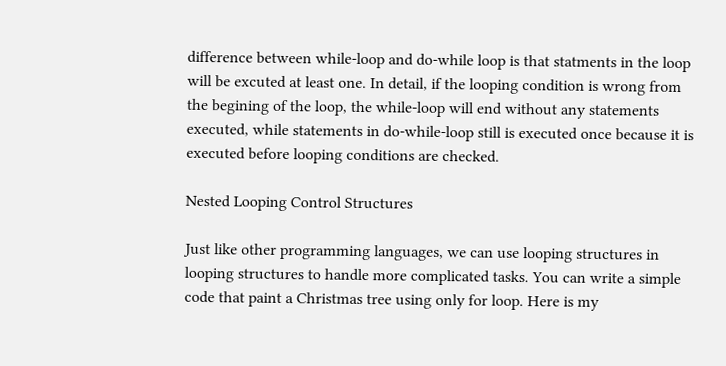difference between while-loop and do-while loop is that statments in the loop will be excuted at least one. In detail, if the looping condition is wrong from the begining of the loop, the while-loop will end without any statements executed, while statements in do-while-loop still is executed once because it is executed before looping conditions are checked.

Nested Looping Control Structures

Just like other programming languages, we can use looping structures in looping structures to handle more complicated tasks. You can write a simple code that paint a Christmas tree using only for loop. Here is my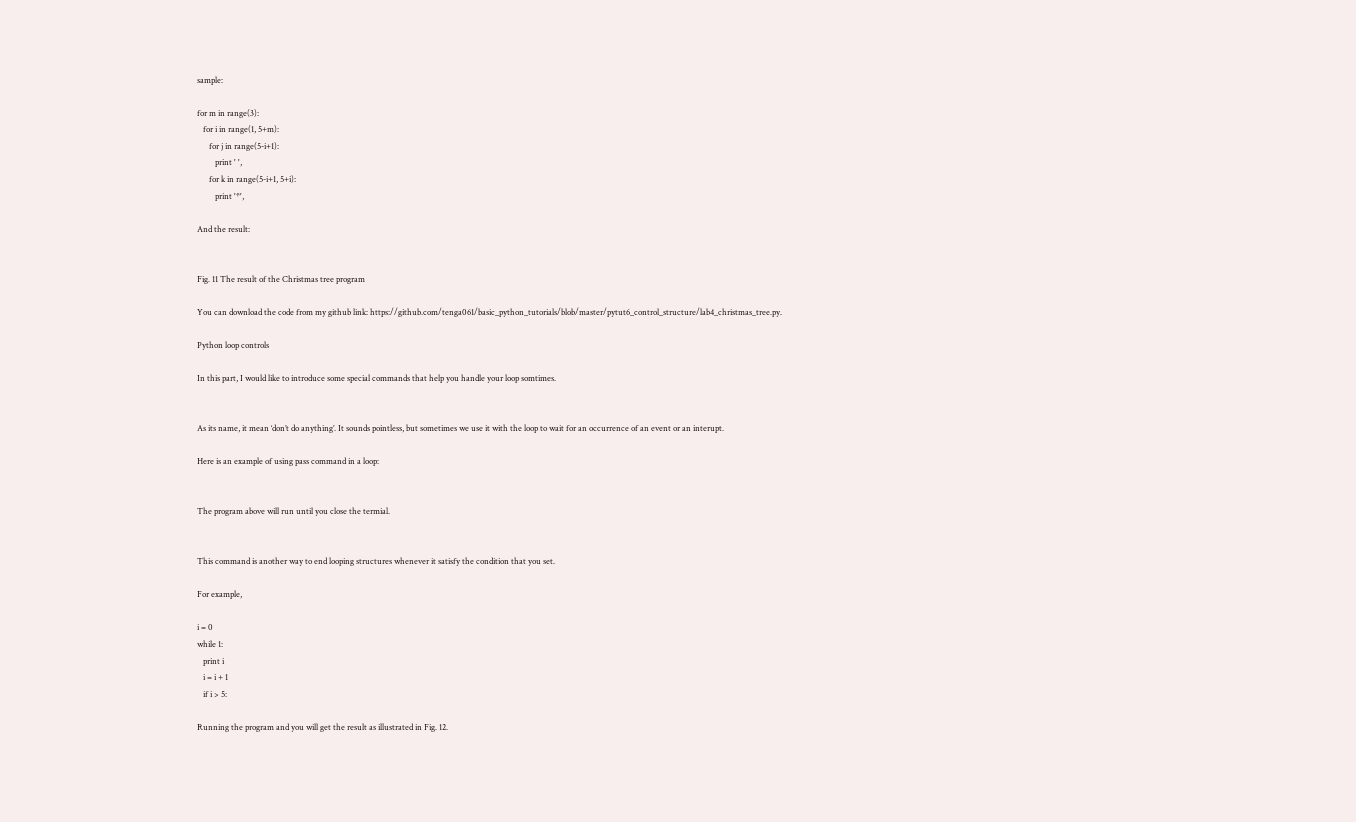sample:

for m in range(3):
   for i in range(1, 5+m):
      for j in range(5-i+1):
         print ' ',
      for k in range(5-i+1, 5+i):
         print '*',

And the result:


Fig. 11 The result of the Christmas tree program

You can download the code from my github link: https://github.com/tenga061/basic_python_tutorials/blob/master/pytut6_control_structure/lab4_christmas_tree.py.

Python loop controls

In this part, I would like to introduce some special commands that help you handle your loop somtimes.


As its name, it mean ‘don’t do anything’. It sounds pointless, but sometimes we use it with the loop to wait for an occurrence of an event or an interupt.

Here is an example of using pass command in a loop:


The program above will run until you close the termial.


This command is another way to end looping structures whenever it satisfy the condition that you set.

For example,

i = 0
while 1:
   print i
   i = i + 1
   if i > 5:

Running the program and you will get the result as illustrated in Fig. 12.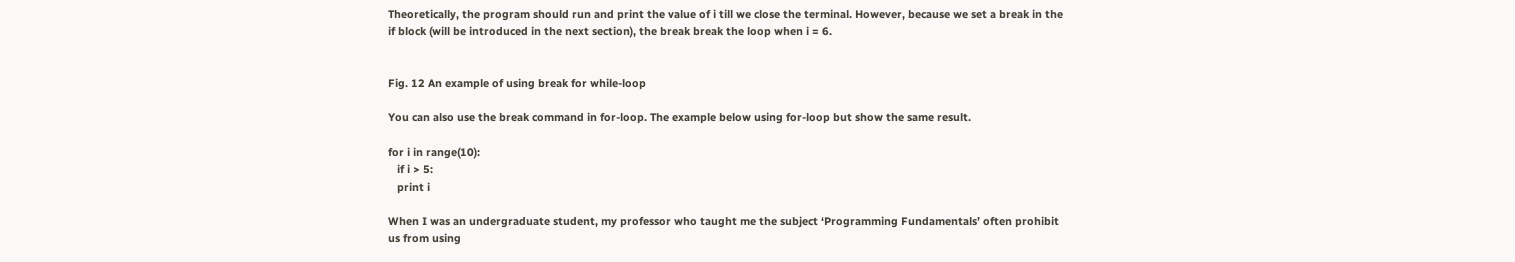Theoretically, the program should run and print the value of i till we close the terminal. However, because we set a break in the if block (will be introduced in the next section), the break break the loop when i = 6.


Fig. 12 An example of using break for while-loop

You can also use the break command in for-loop. The example below using for-loop but show the same result.

for i in range(10):
   if i > 5:
   print i

When I was an undergraduate student, my professor who taught me the subject ‘Programming Fundamentals’ often prohibit us from using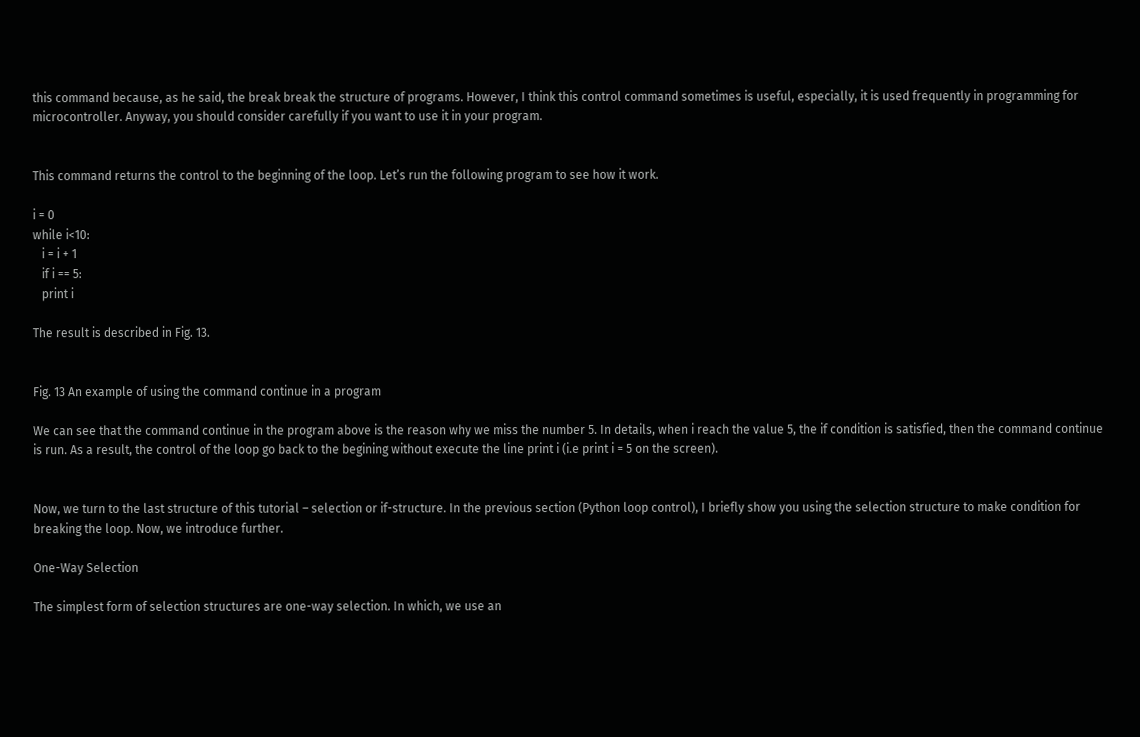this command because, as he said, the break break the structure of programs. However, I think this control command sometimes is useful, especially, it is used frequently in programming for microcontroller. Anyway, you should consider carefully if you want to use it in your program.


This command returns the control to the beginning of the loop. Let’s run the following program to see how it work.

i = 0
while i<10:
   i = i + 1
   if i == 5:
   print i

The result is described in Fig. 13.


Fig. 13 An example of using the command continue in a program

We can see that the command continue in the program above is the reason why we miss the number 5. In details, when i reach the value 5, the if condition is satisfied, then the command continue is run. As a result, the control of the loop go back to the begining without execute the line print i (i.e print i = 5 on the screen).


Now, we turn to the last structure of this tutorial – selection or if-structure. In the previous section (Python loop control), I briefly show you using the selection structure to make condition for breaking the loop. Now, we introduce further.

One-Way Selection

The simplest form of selection structures are one-way selection. In which, we use an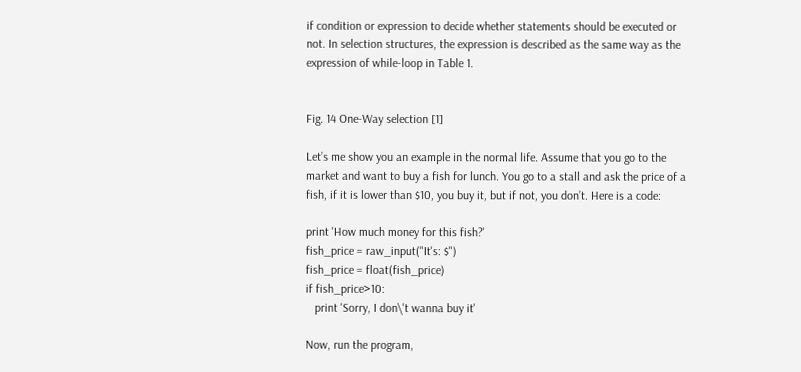if condition or expression to decide whether statements should be executed or not. In selection structures, the expression is described as the same way as the expression of while-loop in Table 1.


Fig. 14 One-Way selection [1]

Let’s me show you an example in the normal life. Assume that you go to the market and want to buy a fish for lunch. You go to a stall and ask the price of a fish, if it is lower than $10, you buy it, but if not, you don’t. Here is a code:

print 'How much money for this fish?'
fish_price = raw_input("It's: $")
fish_price = float(fish_price)
if fish_price>10:
   print 'Sorry, I don\'t wanna buy it'

Now, run the program,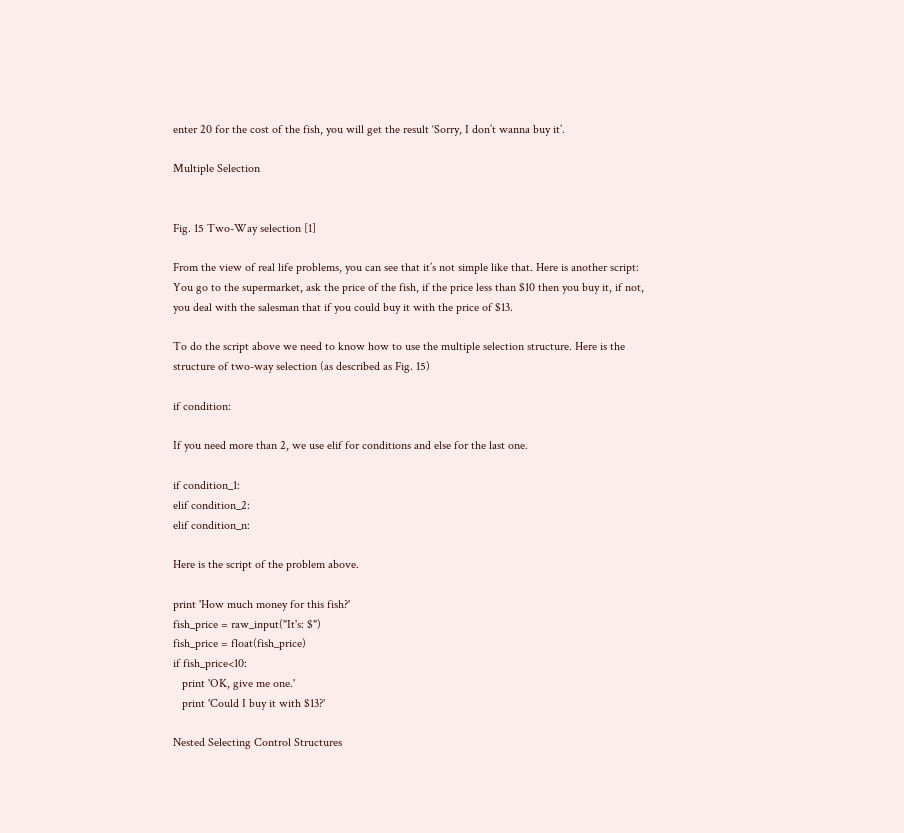enter 20 for the cost of the fish, you will get the result ‘Sorry, I don’t wanna buy it’.

Multiple Selection


Fig. 15 Two-Way selection [1]

From the view of real life problems, you can see that it’s not simple like that. Here is another script: You go to the supermarket, ask the price of the fish, if the price less than $10 then you buy it, if not, you deal with the salesman that if you could buy it with the price of $13.

To do the script above we need to know how to use the multiple selection structure. Here is the structure of two-way selection (as described as Fig. 15)

if condition:

If you need more than 2, we use elif for conditions and else for the last one.

if condition_1:
elif condition_2:
elif condition_n:

Here is the script of the problem above.

print 'How much money for this fish?'
fish_price = raw_input("It's: $")
fish_price = float(fish_price)
if fish_price<10:
   print 'OK, give me one.'
   print 'Could I buy it with $13?'

Nested Selecting Control Structures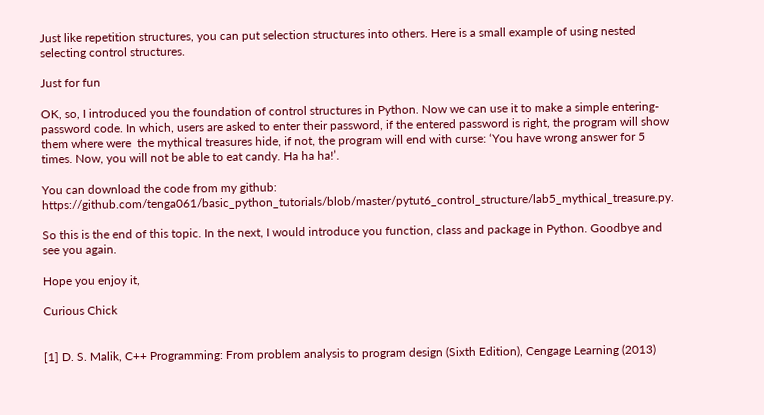Just like repetition structures, you can put selection structures into others. Here is a small example of using nested selecting control structures.

Just for fun

OK, so, I introduced you the foundation of control structures in Python. Now we can use it to make a simple entering-password code. In which, users are asked to enter their password, if the entered password is right, the program will show them where were  the mythical treasures hide, if not, the program will end with curse: ‘You have wrong answer for 5 times. Now, you will not be able to eat candy. Ha ha ha!’.

You can download the code from my github: https://github.com/tenga061/basic_python_tutorials/blob/master/pytut6_control_structure/lab5_mythical_treasure.py.

So this is the end of this topic. In the next, I would introduce you function, class and package in Python. Goodbye and see you again.

Hope you enjoy it,

Curious Chick


[1] D. S. Malik, C++ Programming: From problem analysis to program design (Sixth Edition), Cengage Learning (2013)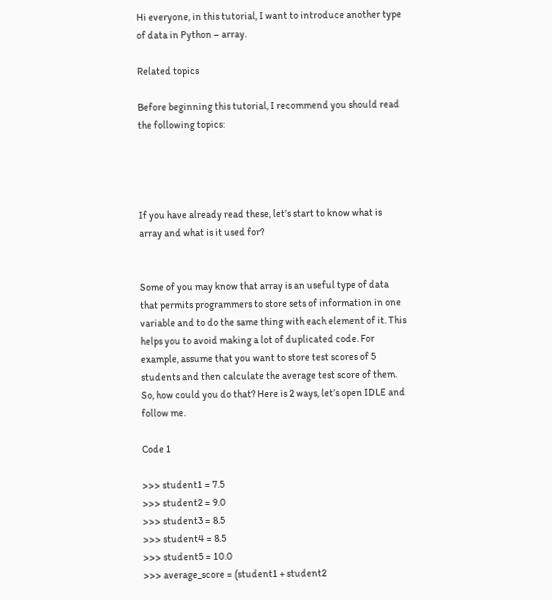Hi everyone, in this tutorial, I want to introduce another type of data in Python – array.

Related topics

Before beginning this tutorial, I recommend you should read the following topics:




If you have already read these, let’s start to know what is array and what is it used for?


Some of you may know that array is an useful type of data that permits programmers to store sets of information in one variable and to do the same thing with each element of it. This helps you to avoid making a lot of duplicated code. For example, assume that you want to store test scores of 5 students and then calculate the average test score of them. So, how could you do that? Here is 2 ways, let’s open IDLE and follow me.

Code 1

>>> student1 = 7.5
>>> student2 = 9.0
>>> student3 = 8.5
>>> student4 = 8.5
>>> student5 = 10.0
>>> average_score = (student1 + student2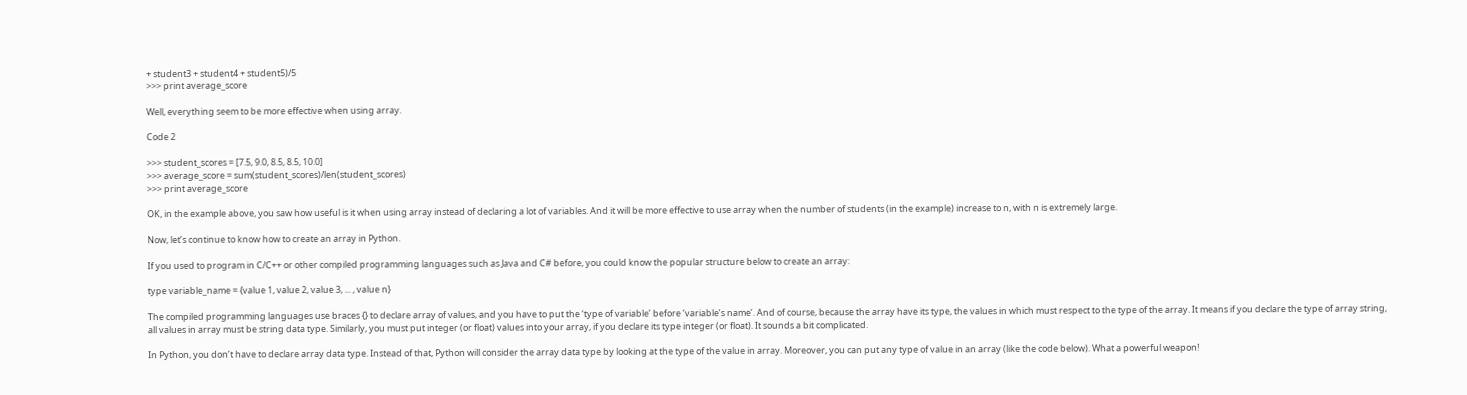+ student3 + student4 + student5)/5
>>> print average_score

Well, everything seem to be more effective when using array.

Code 2

>>> student_scores = [7.5, 9.0, 8.5, 8.5, 10.0]
>>> average_score = sum(student_scores)/len(student_scores)
>>> print average_score

OK, in the example above, you saw how useful is it when using array instead of declaring a lot of variables. And it will be more effective to use array when the number of students (in the example) increase to n, with n is extremely large.

Now, let’s continue to know how to create an array in Python.

If you used to program in C/C++ or other compiled programming languages such as Java and C# before, you could know the popular structure below to create an array:

type variable_name = {value 1, value 2, value 3, ... , value n}

The compiled programming languages use braces {} to declare array of values, and you have to put the ‘type of variable’ before ‘variable’s name’. And of course, because the array have its type, the values in which must respect to the type of the array. It means if you declare the type of array string, all values in array must be string data type. Similarly, you must put integer (or float) values into your array, if you declare its type integer (or float). It sounds a bit complicated.

In Python, you don’t have to declare array data type. Instead of that, Python will consider the array data type by looking at the type of the value in array. Moreover, you can put any type of value in an array (like the code below). What a powerful weapon!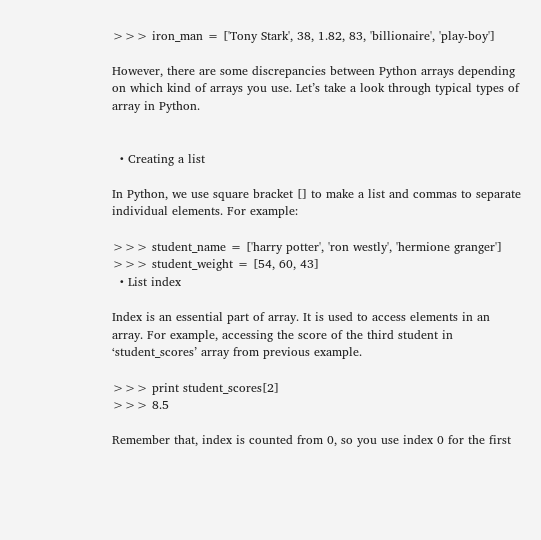>>> iron_man = ['Tony Stark', 38, 1.82, 83, 'billionaire', 'play-boy']

However, there are some discrepancies between Python arrays depending on which kind of arrays you use. Let’s take a look through typical types of array in Python.


  • Creating a list

In Python, we use square bracket [] to make a list and commas to separate individual elements. For example:

>>> student_name = ['harry potter', 'ron westly', 'hermione granger']
>>> student_weight = [54, 60, 43]
  • List index

Index is an essential part of array. It is used to access elements in an array. For example, accessing the score of the third student in ‘student_scores’ array from previous example.

>>> print student_scores[2]
>>> 8.5

Remember that, index is counted from 0, so you use index 0 for the first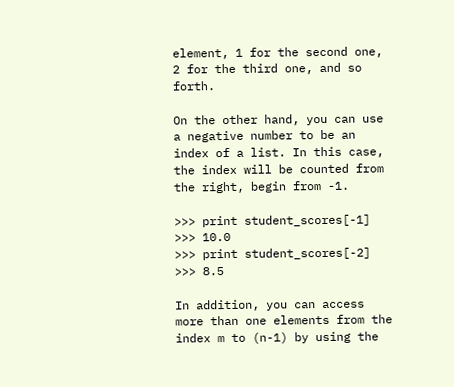element, 1 for the second one, 2 for the third one, and so forth.

On the other hand, you can use a negative number to be an index of a list. In this case, the index will be counted from the right, begin from -1.

>>> print student_scores[-1]
>>> 10.0
>>> print student_scores[-2]
>>> 8.5

In addition, you can access more than one elements from the index m to (n-1) by using the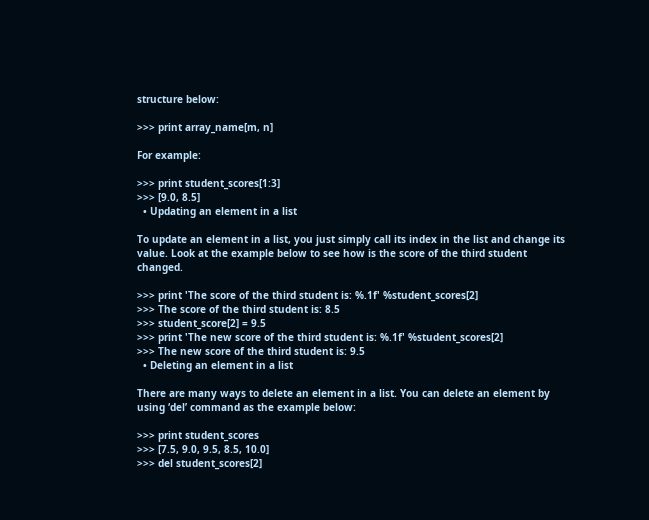structure below:

>>> print array_name[m, n]

For example:

>>> print student_scores[1:3]
>>> [9.0, 8.5]
  • Updating an element in a list

To update an element in a list, you just simply call its index in the list and change its value. Look at the example below to see how is the score of the third student changed.

>>> print 'The score of the third student is: %.1f' %student_scores[2]
>>> The score of the third student is: 8.5
>>> student_score[2] = 9.5
>>> print 'The new score of the third student is: %.1f' %student_scores[2]
>>> The new score of the third student is: 9.5
  • Deleting an element in a list

There are many ways to delete an element in a list. You can delete an element by using ‘del’ command as the example below:

>>> print student_scores
>>> [7.5, 9.0, 9.5, 8.5, 10.0]
>>> del student_scores[2]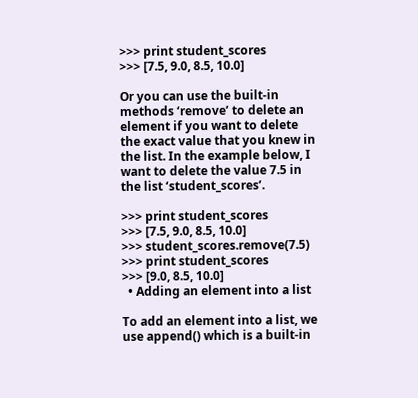>>> print student_scores
>>> [7.5, 9.0, 8.5, 10.0]

Or you can use the built-in methods ‘remove’ to delete an element if you want to delete the exact value that you knew in the list. In the example below, I want to delete the value 7.5 in the list ‘student_scores’.

>>> print student_scores
>>> [7.5, 9.0, 8.5, 10.0]
>>> student_scores.remove(7.5)
>>> print student_scores
>>> [9.0, 8.5, 10.0]
  • Adding an element into a list

To add an element into a list, we use append() which is a built-in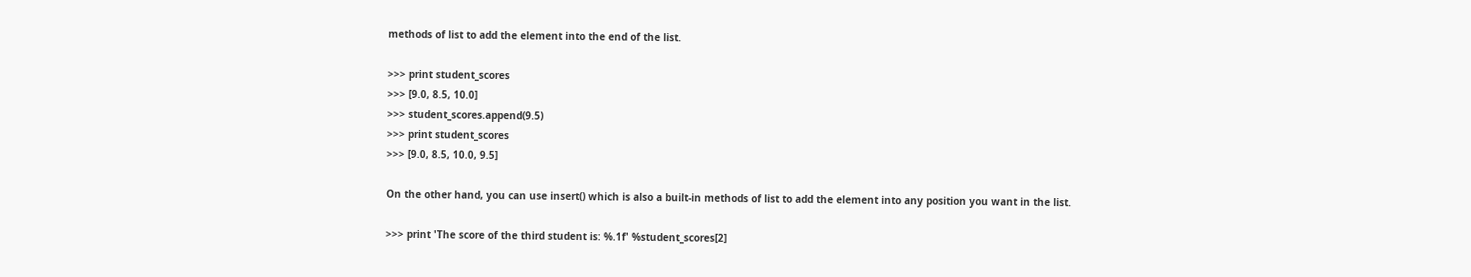methods of list to add the element into the end of the list.

>>> print student_scores
>>> [9.0, 8.5, 10.0]
>>> student_scores.append(9.5)
>>> print student_scores
>>> [9.0, 8.5, 10.0, 9.5]

On the other hand, you can use insert() which is also a built-in methods of list to add the element into any position you want in the list.

>>> print 'The score of the third student is: %.1f' %student_scores[2]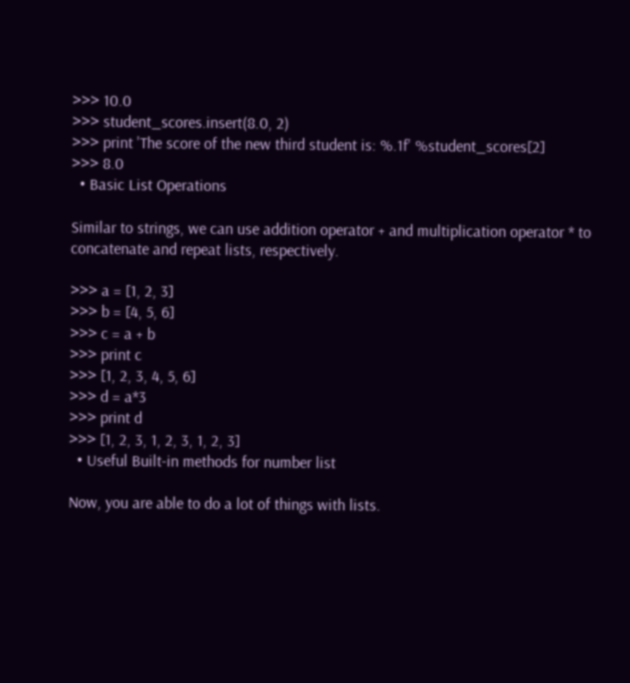>>> 10.0
>>> student_scores.insert(8.0, 2)
>>> print 'The score of the new third student is: %.1f' %student_scores[2]
>>> 8.0
  • Basic List Operations

Similar to strings, we can use addition operator + and multiplication operator * to concatenate and repeat lists, respectively.

>>> a = [1, 2, 3]
>>> b = [4, 5, 6]
>>> c = a + b
>>> print c
>>> [1, 2, 3, 4, 5, 6]
>>> d = a*3
>>> print d
>>> [1, 2, 3, 1, 2, 3, 1, 2, 3]
  • Useful Built-in methods for number list

Now, you are able to do a lot of things with lists.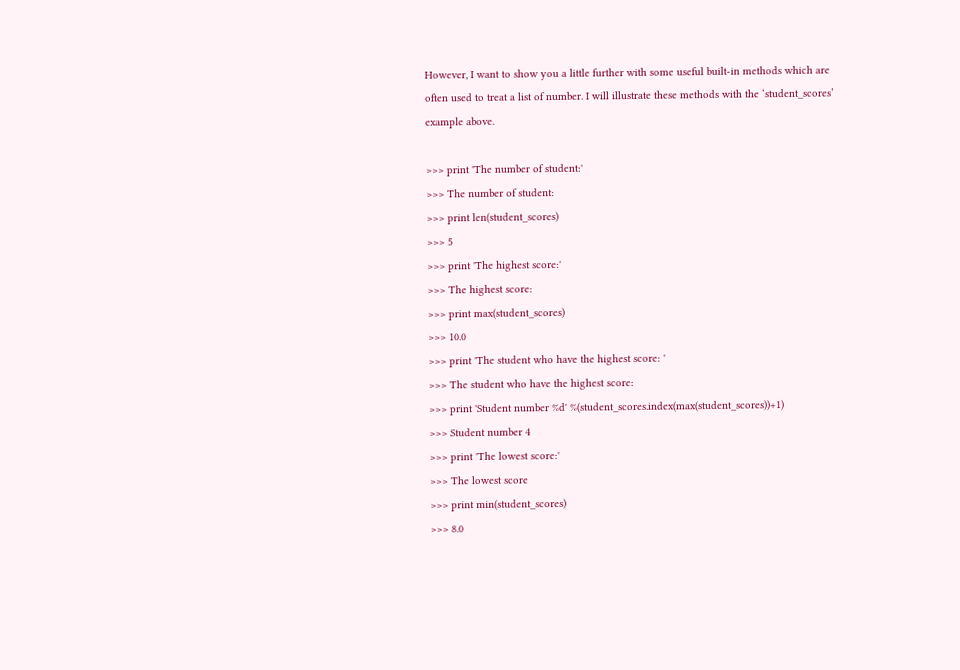However, I want to show you a little further with some useful built-in methods which are often used to treat a list of number. I will illustrate these methods with the ‘student_scores’ example above.

>>> print 'The number of student:'
>>> The number of student:
>>> print len(student_scores)
>>> 5
>>> print 'The highest score:'
>>> The highest score:
>>> print max(student_scores)
>>> 10.0
>>> print 'The student who have the highest score: '
>>> The student who have the highest score:
>>> print 'Student number %d' %(student_scores.index(max(student_scores))+1)
>>> Student number 4
>>> print 'The lowest score:'
>>> The lowest score
>>> print min(student_scores)
>>> 8.0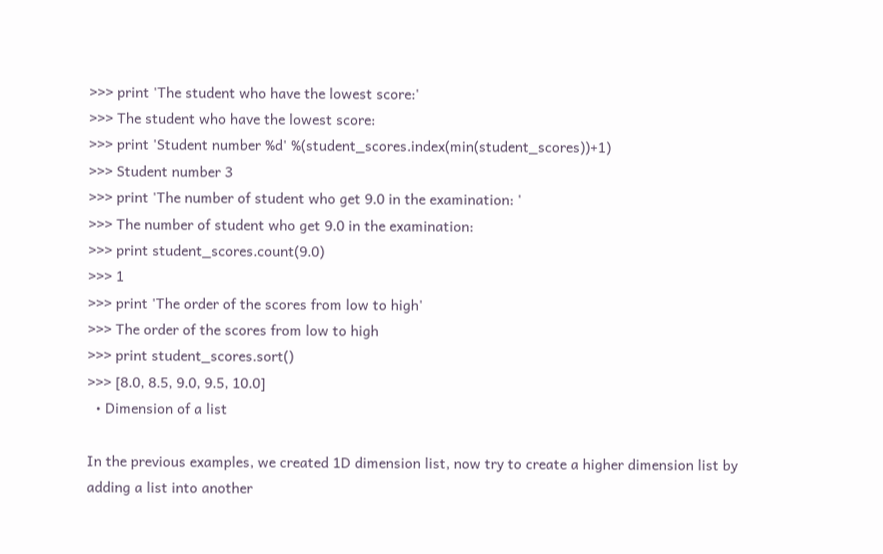>>> print 'The student who have the lowest score:'
>>> The student who have the lowest score:
>>> print 'Student number %d' %(student_scores.index(min(student_scores))+1)
>>> Student number 3
>>> print 'The number of student who get 9.0 in the examination: '
>>> The number of student who get 9.0 in the examination:
>>> print student_scores.count(9.0)
>>> 1
>>> print 'The order of the scores from low to high'
>>> The order of the scores from low to high
>>> print student_scores.sort()
>>> [8.0, 8.5, 9.0, 9.5, 10.0]
  • Dimension of a list

In the previous examples, we created 1D dimension list, now try to create a higher dimension list by adding a list into another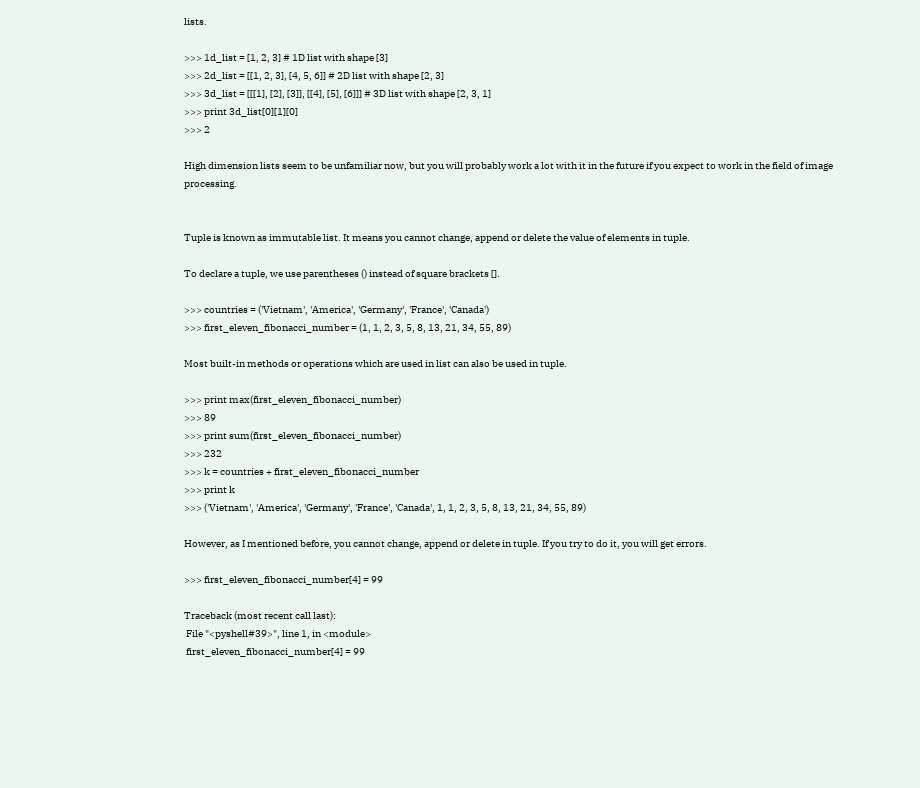lists.

>>> 1d_list = [1, 2, 3] # 1D list with shape [3]
>>> 2d_list = [[1, 2, 3], [4, 5, 6]] # 2D list with shape [2, 3]
>>> 3d_list = [[[1], [2], [3]], [[4], [5], [6]]] # 3D list with shape [2, 3, 1]
>>> print 3d_list[0][1][0]
>>> 2

High dimension lists seem to be unfamiliar now, but you will probably work a lot with it in the future if you expect to work in the field of image processing.


Tuple is known as immutable list. It means you cannot change, append or delete the value of elements in tuple.

To declare a tuple, we use parentheses () instead of square brackets [].

>>> countries = ('Vietnam', 'America', 'Germany', 'France', 'Canada')
>>> first_eleven_fibonacci_number = (1, 1, 2, 3, 5, 8, 13, 21, 34, 55, 89)

Most built-in methods or operations which are used in list can also be used in tuple.

>>> print max(first_eleven_fibonacci_number)
>>> 89
>>> print sum(first_eleven_fibonacci_number)
>>> 232
>>> k = countries + first_eleven_fibonacci_number
>>> print k
>>> ('Vietnam', 'America', 'Germany', 'France', 'Canada', 1, 1, 2, 3, 5, 8, 13, 21, 34, 55, 89)

However, as I mentioned before, you cannot change, append or delete in tuple. If you try to do it, you will get errors.

>>> first_eleven_fibonacci_number[4] = 99

Traceback (most recent call last):
 File "<pyshell#39>", line 1, in <module>
 first_eleven_fibonacci_number[4] = 99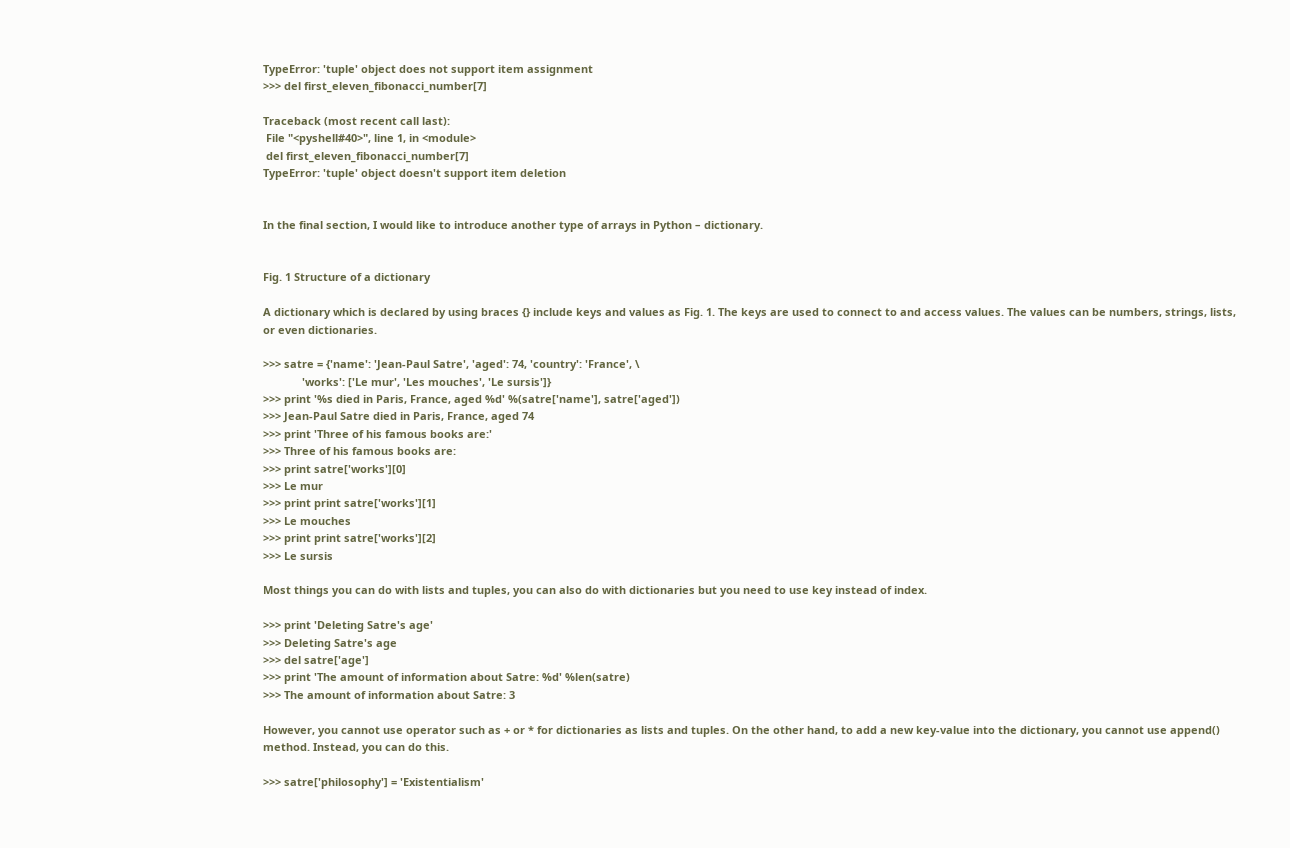TypeError: 'tuple' object does not support item assignment
>>> del first_eleven_fibonacci_number[7]

Traceback (most recent call last):
 File "<pyshell#40>", line 1, in <module>
 del first_eleven_fibonacci_number[7]
TypeError: 'tuple' object doesn't support item deletion


In the final section, I would like to introduce another type of arrays in Python – dictionary.


Fig. 1 Structure of a dictionary

A dictionary which is declared by using braces {} include keys and values as Fig. 1. The keys are used to connect to and access values. The values can be numbers, strings, lists, or even dictionaries.

>>> satre = {'name': 'Jean-Paul Satre', 'aged': 74, 'country': 'France', \
             'works': ['Le mur', 'Les mouches', 'Le sursis']}
>>> print '%s died in Paris, France, aged %d' %(satre['name'], satre['aged'])
>>> Jean-Paul Satre died in Paris, France, aged 74
>>> print 'Three of his famous books are:'
>>> Three of his famous books are:
>>> print satre['works'][0]
>>> Le mur
>>> print print satre['works'][1]
>>> Le mouches
>>> print print satre['works'][2]
>>> Le sursis

Most things you can do with lists and tuples, you can also do with dictionaries but you need to use key instead of index.

>>> print 'Deleting Satre's age'
>>> Deleting Satre's age
>>> del satre['age']
>>> print 'The amount of information about Satre: %d' %len(satre)
>>> The amount of information about Satre: 3

However, you cannot use operator such as + or * for dictionaries as lists and tuples. On the other hand, to add a new key-value into the dictionary, you cannot use append() method. Instead, you can do this.

>>> satre['philosophy'] = 'Existentialism'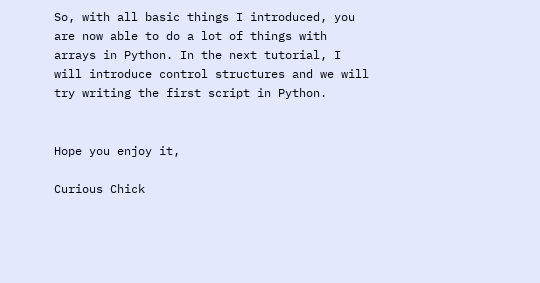So, with all basic things I introduced, you are now able to do a lot of things with arrays in Python. In the next tutorial, I will introduce control structures and we will try writing the first script in Python.


Hope you enjoy it,

Curious Chick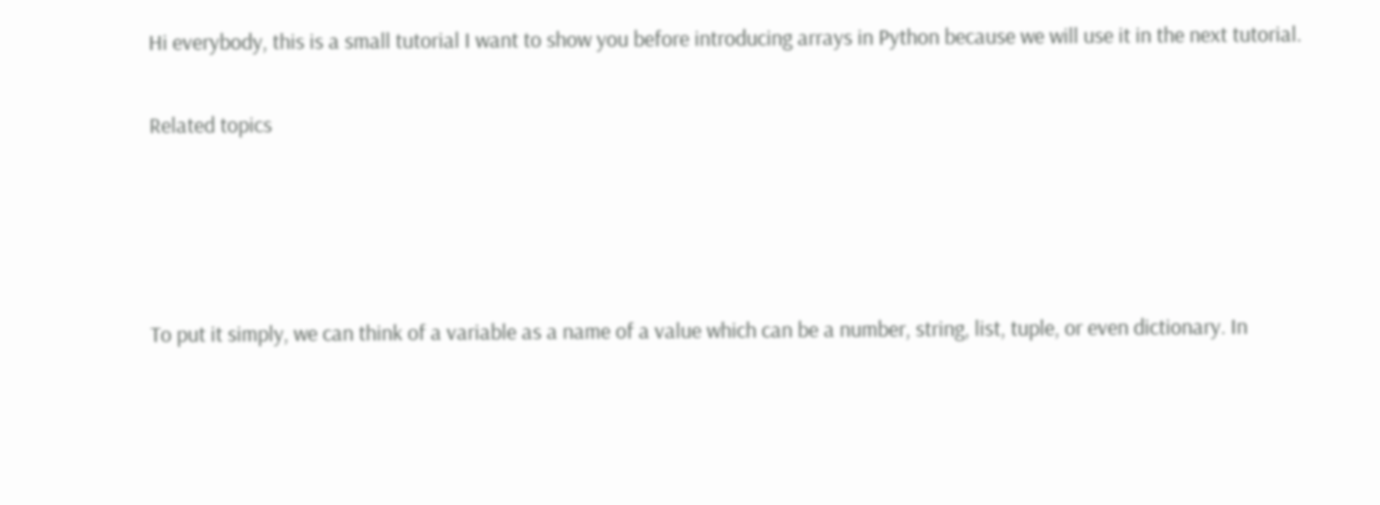Hi everybody, this is a small tutorial I want to show you before introducing arrays in Python because we will use it in the next tutorial.

Related topics




To put it simply, we can think of a variable as a name of a value which can be a number, string, list, tuple, or even dictionary. In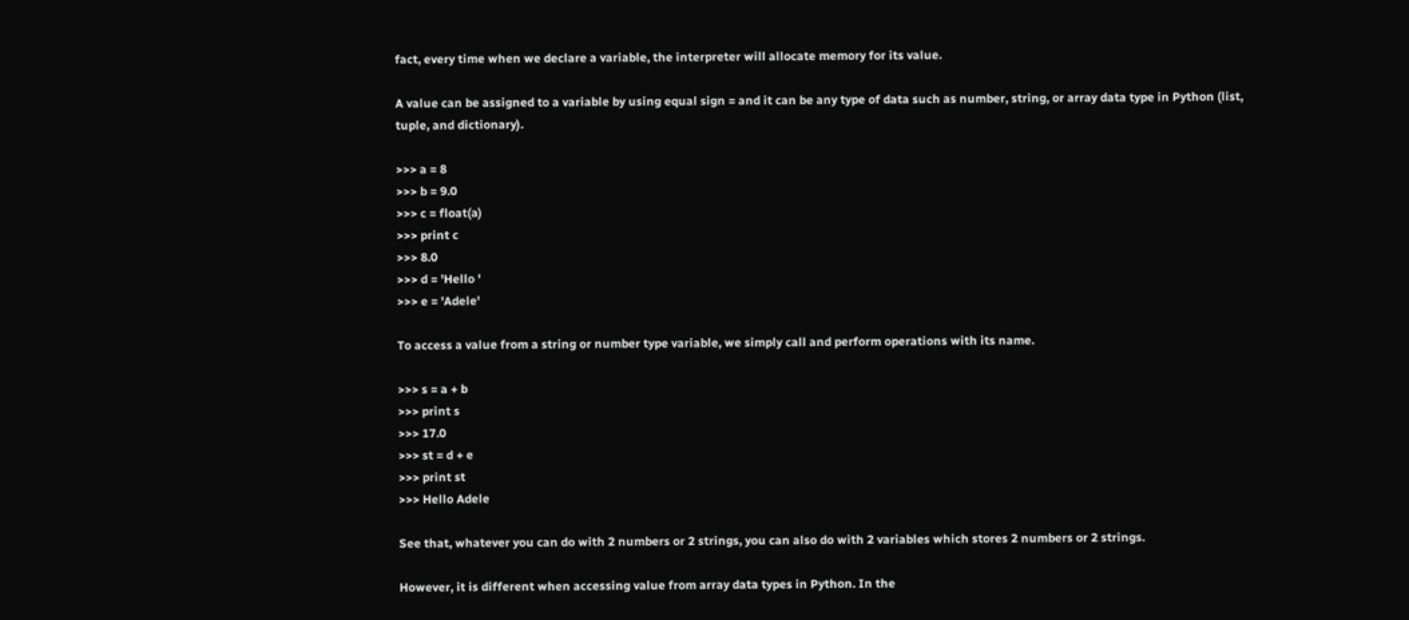fact, every time when we declare a variable, the interpreter will allocate memory for its value.

A value can be assigned to a variable by using equal sign = and it can be any type of data such as number, string, or array data type in Python (list, tuple, and dictionary).

>>> a = 8
>>> b = 9.0
>>> c = float(a)
>>> print c
>>> 8.0
>>> d = 'Hello '
>>> e = 'Adele'

To access a value from a string or number type variable, we simply call and perform operations with its name.

>>> s = a + b
>>> print s
>>> 17.0
>>> st = d + e
>>> print st
>>> Hello Adele

See that, whatever you can do with 2 numbers or 2 strings, you can also do with 2 variables which stores 2 numbers or 2 strings.

However, it is different when accessing value from array data types in Python. In the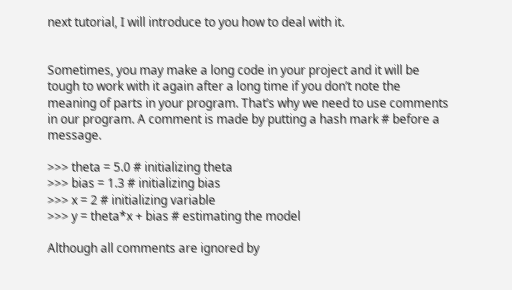next tutorial, I will introduce to you how to deal with it.


Sometimes, you may make a long code in your project and it will be tough to work with it again after a long time if you don’t note the meaning of parts in your program. That’s why we need to use comments in our program. A comment is made by putting a hash mark # before a message.

>>> theta = 5.0 # initializing theta
>>> bias = 1.3 # initializing bias
>>> x = 2 # initializing variable
>>> y = theta*x + bias # estimating the model

Although all comments are ignored by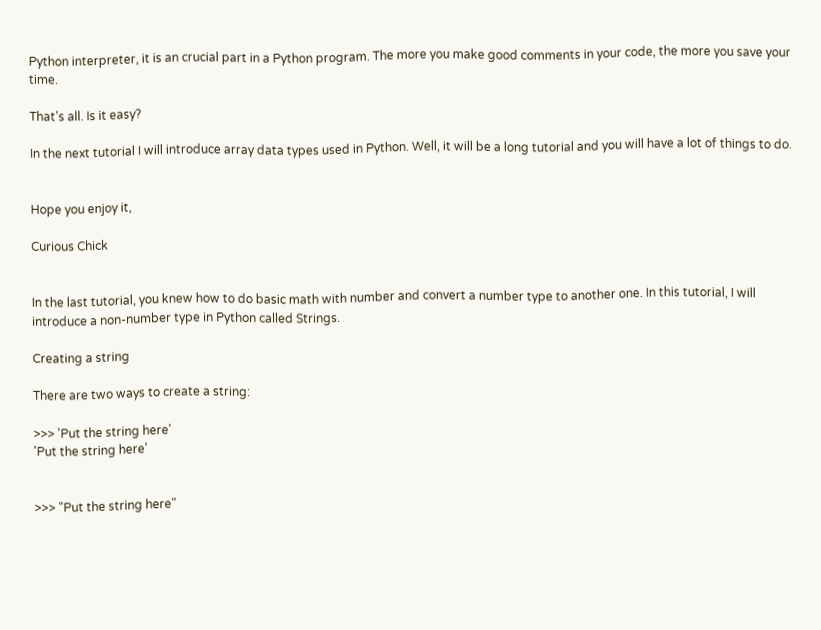Python interpreter, it is an crucial part in a Python program. The more you make good comments in your code, the more you save your time.

That’s all. Is it easy?

In the next tutorial I will introduce array data types used in Python. Well, it will be a long tutorial and you will have a lot of things to do.


Hope you enjoy it,

Curious Chick


In the last tutorial, you knew how to do basic math with number and convert a number type to another one. In this tutorial, I will introduce a non-number type in Python called Strings.

Creating a string

There are two ways to create a string:

>>> 'Put the string here'
'Put the string here'


>>> "Put the string here"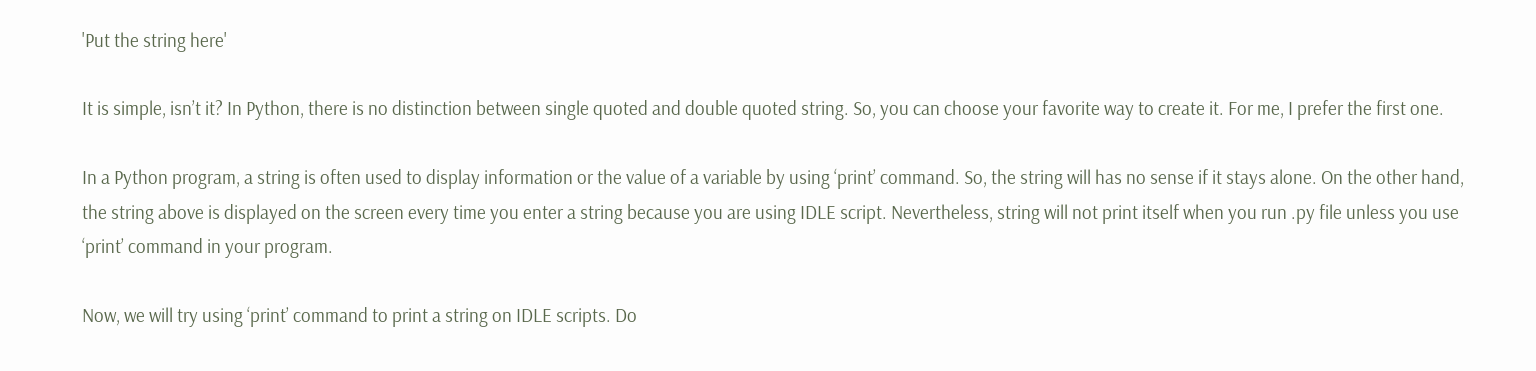'Put the string here'

It is simple, isn’t it? In Python, there is no distinction between single quoted and double quoted string. So, you can choose your favorite way to create it. For me, I prefer the first one.

In a Python program, a string is often used to display information or the value of a variable by using ‘print’ command. So, the string will has no sense if it stays alone. On the other hand, the string above is displayed on the screen every time you enter a string because you are using IDLE script. Nevertheless, string will not print itself when you run .py file unless you use ‘print’ command in your program.

Now, we will try using ‘print’ command to print a string on IDLE scripts. Do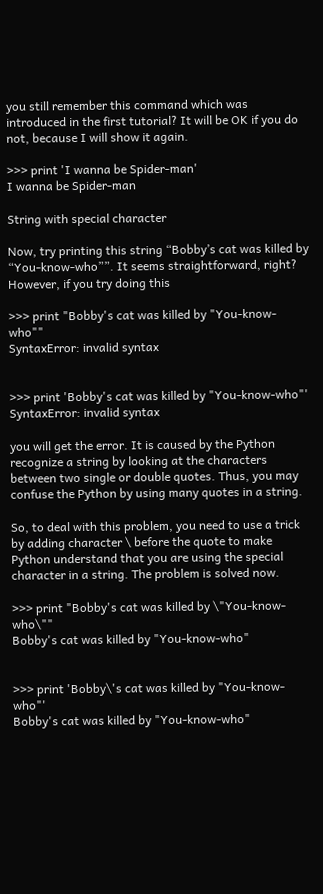you still remember this command which was introduced in the first tutorial? It will be OK if you do not, because I will show it again.

>>> print 'I wanna be Spider-man'
I wanna be Spider-man

String with special character

Now, try printing this string “Bobby’s cat was killed by “You-know-who””. It seems straightforward, right? However, if you try doing this

>>> print "Bobby's cat was killed by "You-know-who""
SyntaxError: invalid syntax


>>> print 'Bobby's cat was killed by "You-know-who"'
SyntaxError: invalid syntax

you will get the error. It is caused by the Python recognize a string by looking at the characters between two single or double quotes. Thus, you may confuse the Python by using many quotes in a string.

So, to deal with this problem, you need to use a trick by adding character \ before the quote to make Python understand that you are using the special character in a string. The problem is solved now.

>>> print "Bobby's cat was killed by \"You-know-who\""
Bobby's cat was killed by "You-know-who"


>>> print 'Bobby\'s cat was killed by "You-know-who"'
Bobby's cat was killed by "You-know-who"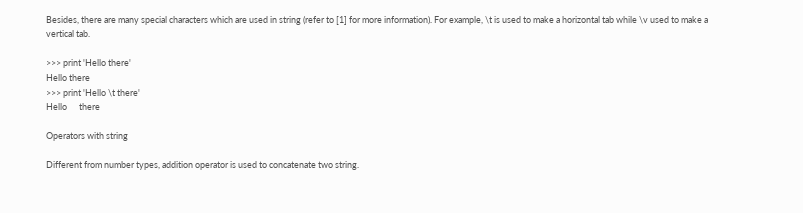Besides, there are many special characters which are used in string (refer to [1] for more information). For example, \t is used to make a horizontal tab while \v used to make a vertical tab.

>>> print 'Hello there'
Hello there
>>> print 'Hello \t there'
Hello      there

Operators with string

Different from number types, addition operator is used to concatenate two string.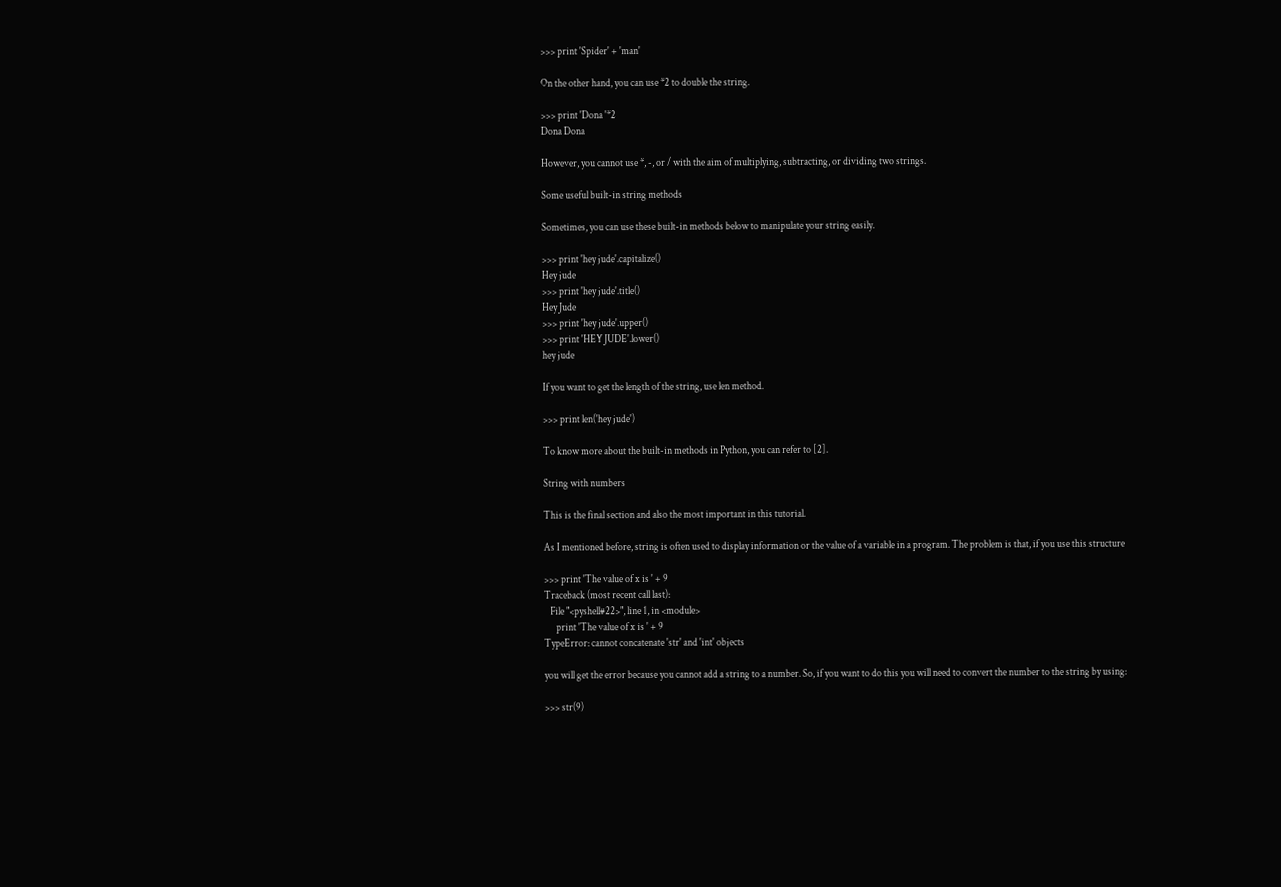>>> print 'Spider' + 'man'

On the other hand, you can use *2 to double the string.

>>> print 'Dona '*2
Dona Dona

However, you cannot use *, -, or / with the aim of multiplying, subtracting, or dividing two strings.

Some useful built-in string methods

Sometimes, you can use these built-in methods below to manipulate your string easily.

>>> print 'hey jude'.capitalize()
Hey jude
>>> print 'hey jude'.title()
Hey Jude
>>> print 'hey jude'.upper()
>>> print 'HEY JUDE'.lower()
hey jude

If you want to get the length of the string, use len method.

>>> print len('hey jude')

To know more about the built-in methods in Python, you can refer to [2].

String with numbers

This is the final section and also the most important in this tutorial.

As I mentioned before, string is often used to display information or the value of a variable in a program. The problem is that, if you use this structure

>>> print 'The value of x is ' + 9
Traceback (most recent call last):
   File "<pyshell#22>", line 1, in <module>
      print 'The value of x is ' + 9
TypeError: cannot concatenate 'str' and 'int' objects

you will get the error because you cannot add a string to a number. So, if you want to do this you will need to convert the number to the string by using:

>>> str(9)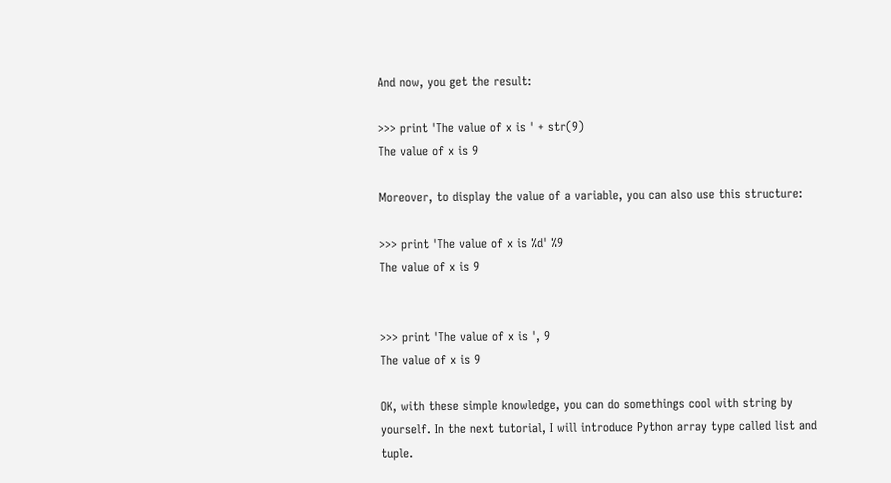And now, you get the result:

>>> print 'The value of x is ' + str(9)
The value of x is 9

Moreover, to display the value of a variable, you can also use this structure:

>>> print 'The value of x is %d' %9
The value of x is 9


>>> print 'The value of x is ', 9
The value of x is 9

OK, with these simple knowledge, you can do somethings cool with string by yourself. In the next tutorial, I will introduce Python array type called list and tuple.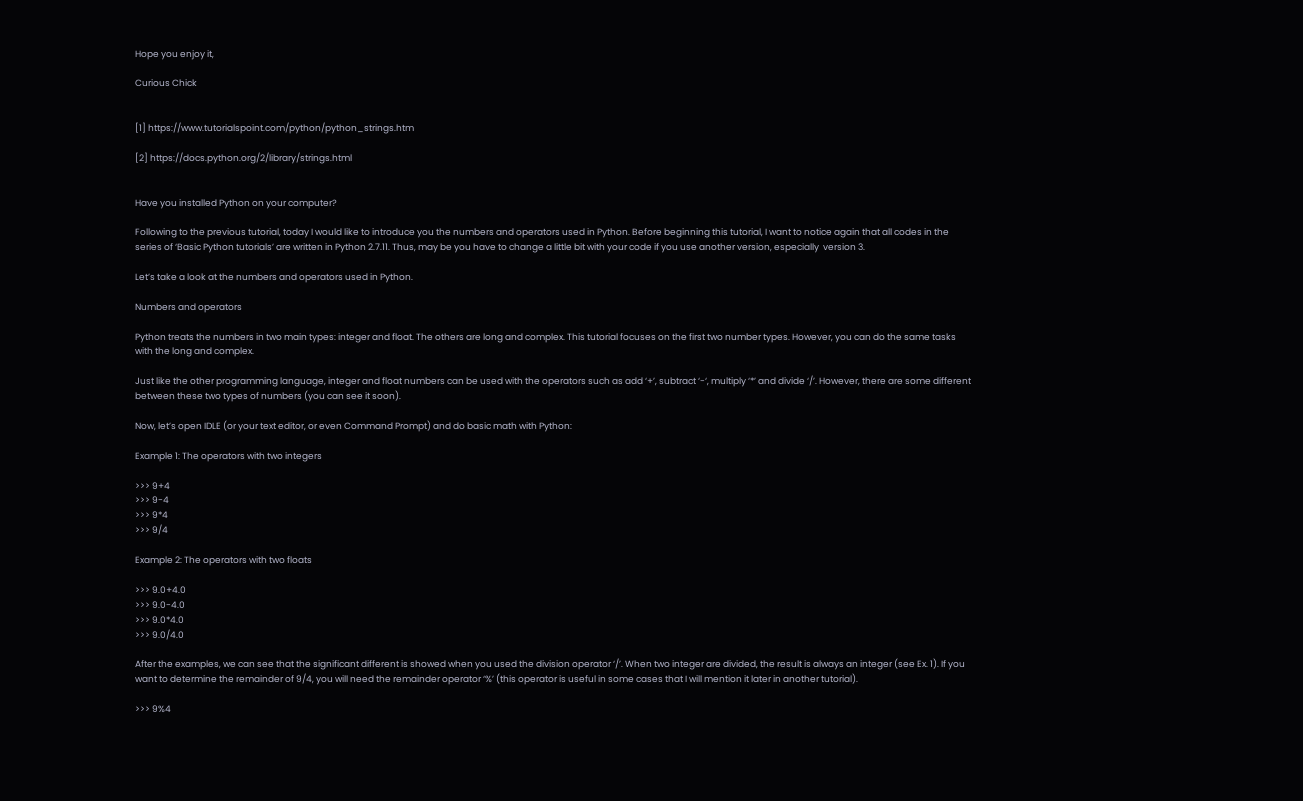Hope you enjoy it,

Curious Chick


[1] https://www.tutorialspoint.com/python/python_strings.htm

[2] https://docs.python.org/2/library/strings.html


Have you installed Python on your computer?

Following to the previous tutorial, today I would like to introduce you the numbers and operators used in Python. Before beginning this tutorial, I want to notice again that all codes in the series of ‘Basic Python tutorials’ are written in Python 2.7.11. Thus, may be you have to change a little bit with your code if you use another version, especially  version 3.

Let’s take a look at the numbers and operators used in Python.

Numbers and operators

Python treats the numbers in two main types: integer and float. The others are long and complex. This tutorial focuses on the first two number types. However, you can do the same tasks with the long and complex.

Just like the other programming language, integer and float numbers can be used with the operators such as add ‘+’, subtract ‘-‘, multiply ‘*’ and divide ‘/’. However, there are some different between these two types of numbers (you can see it soon).

Now, let’s open IDLE (or your text editor, or even Command Prompt) and do basic math with Python:

Example 1: The operators with two integers

>>> 9+4
>>> 9-4
>>> 9*4
>>> 9/4

Example 2: The operators with two floats

>>> 9.0+4.0
>>> 9.0-4.0
>>> 9.0*4.0
>>> 9.0/4.0

After the examples, we can see that the significant different is showed when you used the division operator ‘/’. When two integer are divided, the result is always an integer (see Ex. 1). If you want to determine the remainder of 9/4, you will need the remainder operator ‘%’ (this operator is useful in some cases that I will mention it later in another tutorial).

>>> 9%4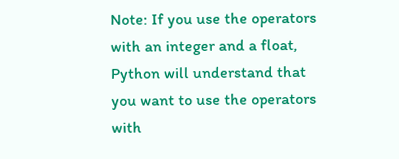Note: If you use the operators with an integer and a float, Python will understand that you want to use the operators with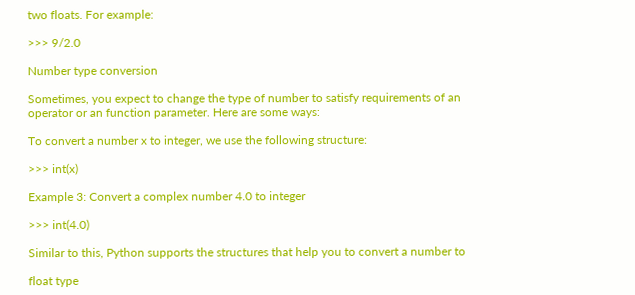two floats. For example:

>>> 9/2.0

Number type conversion

Sometimes, you expect to change the type of number to satisfy requirements of an operator or an function parameter. Here are some ways:

To convert a number x to integer, we use the following structure:

>>> int(x)

Example 3: Convert a complex number 4.0 to integer

>>> int(4.0)

Similar to this, Python supports the structures that help you to convert a number to

float type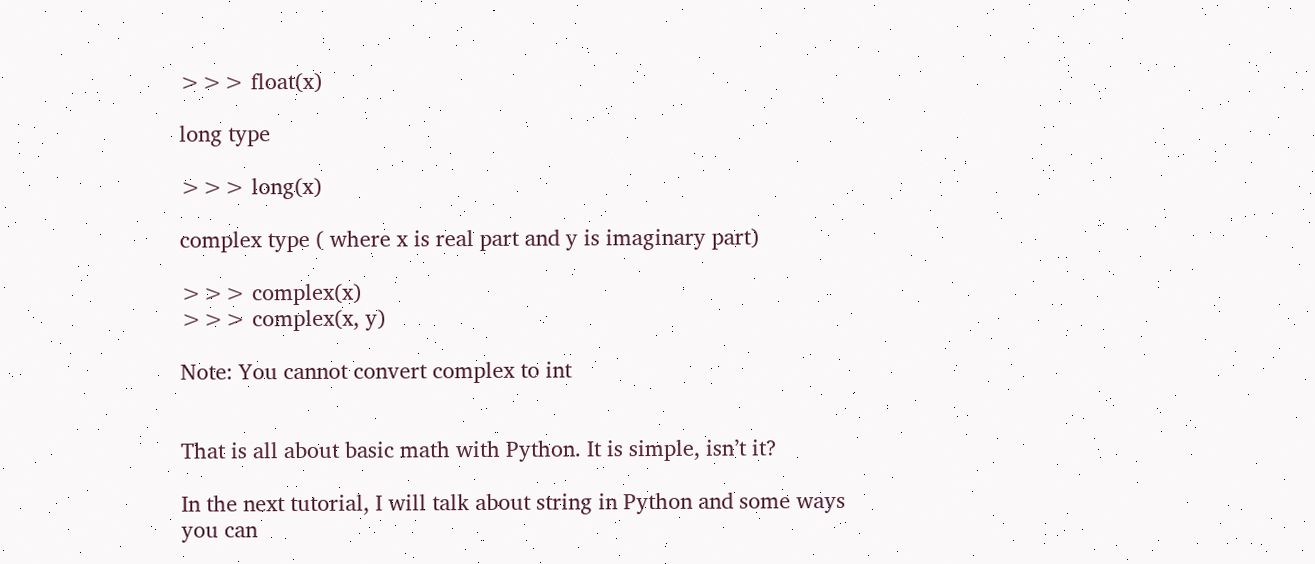>>> float(x)

long type

>>> long(x)

complex type ( where x is real part and y is imaginary part)

>>> complex(x)
>>> complex(x, y)

Note: You cannot convert complex to int


That is all about basic math with Python. It is simple, isn’t it?

In the next tutorial, I will talk about string in Python and some ways you can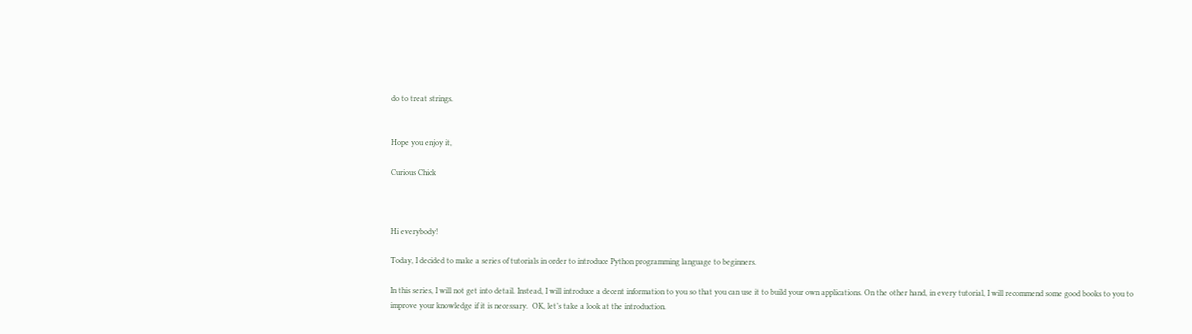do to treat strings.


Hope you enjoy it,

Curious Chick



Hi everybody!

Today, I decided to make a series of tutorials in order to introduce Python programming language to beginners.

In this series, I will not get into detail. Instead, I will introduce a decent information to you so that you can use it to build your own applications. On the other hand, in every tutorial, I will recommend some good books to you to improve your knowledge if it is necessary.  OK, let’s take a look at the introduction.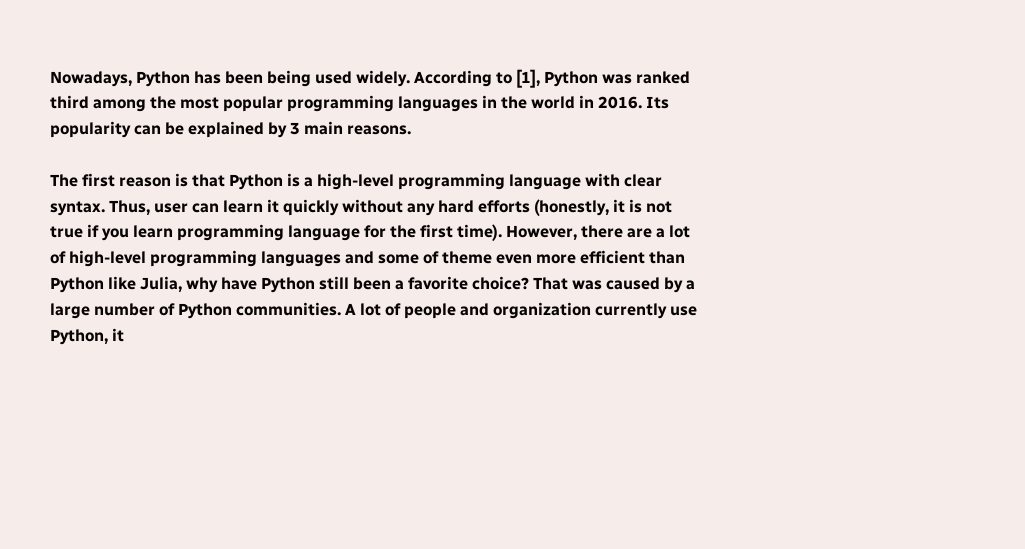Nowadays, Python has been being used widely. According to [1], Python was ranked third among the most popular programming languages in the world in 2016. Its popularity can be explained by 3 main reasons.

The first reason is that Python is a high-level programming language with clear syntax. Thus, user can learn it quickly without any hard efforts (honestly, it is not true if you learn programming language for the first time). However, there are a lot of high-level programming languages and some of theme even more efficient than Python like Julia, why have Python still been a favorite choice? That was caused by a large number of Python communities. A lot of people and organization currently use Python, it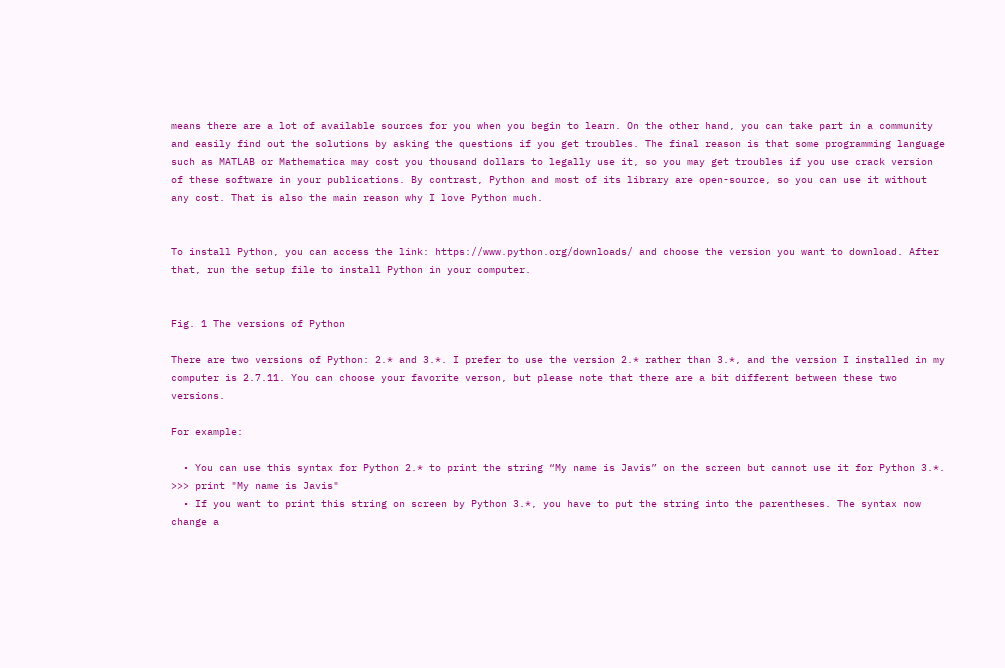means there are a lot of available sources for you when you begin to learn. On the other hand, you can take part in a community and easily find out the solutions by asking the questions if you get troubles. The final reason is that some programming language such as MATLAB or Mathematica may cost you thousand dollars to legally use it, so you may get troubles if you use crack version of these software in your publications. By contrast, Python and most of its library are open-source, so you can use it without any cost. That is also the main reason why I love Python much.


To install Python, you can access the link: https://www.python.org/downloads/ and choose the version you want to download. After that, run the setup file to install Python in your computer.


Fig. 1 The versions of Python

There are two versions of Python: 2.* and 3.*. I prefer to use the version 2.* rather than 3.*, and the version I installed in my computer is 2.7.11. You can choose your favorite verson, but please note that there are a bit different between these two versions.

For example:

  • You can use this syntax for Python 2.* to print the string “My name is Javis” on the screen but cannot use it for Python 3.*.
>>> print "My name is Javis"
  • If you want to print this string on screen by Python 3.*, you have to put the string into the parentheses. The syntax now change a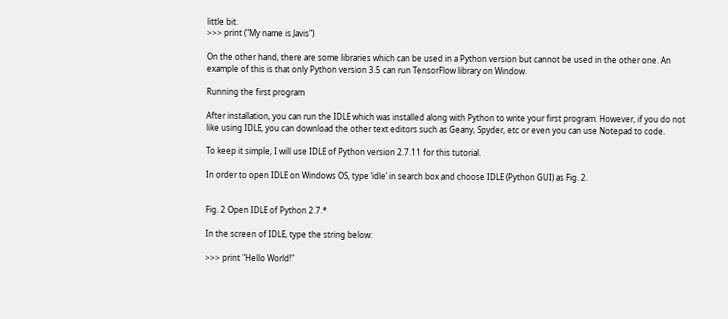little bit.
>>> print ("My name is Javis")

On the other hand, there are some libraries which can be used in a Python version but cannot be used in the other one. An example of this is that only Python version 3.5 can run TensorFlow library on Window.

Running the first program

After installation, you can run the IDLE which was installed along with Python to write your first program. However, if you do not like using IDLE, you can download the other text editors such as Geany, Spyder, etc or even you can use Notepad to code.

To keep it simple, I will use IDLE of Python version 2.7.11 for this tutorial.

In order to open IDLE on Windows OS, type ‘idle’ in search box and choose IDLE (Python GUI) as Fig. 2.


Fig. 2 Open IDLE of Python 2.7.*

In the screen of IDLE, type the string below:

>>> print "Hello World!"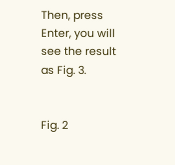Then, press Enter, you will see the result as Fig. 3.


Fig. 2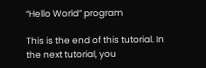“Hello World” program

This is the end of this tutorial. In the next tutorial, you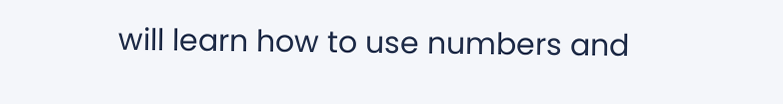will learn how to use numbers and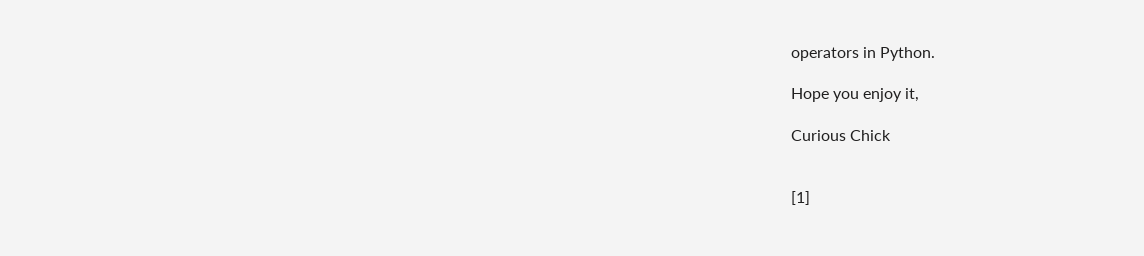operators in Python.

Hope you enjoy it,

Curious Chick


[1]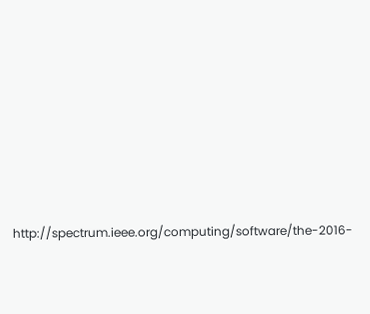http://spectrum.ieee.org/computing/software/the-2016-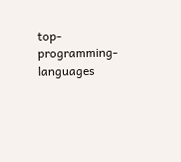top-programming-languages